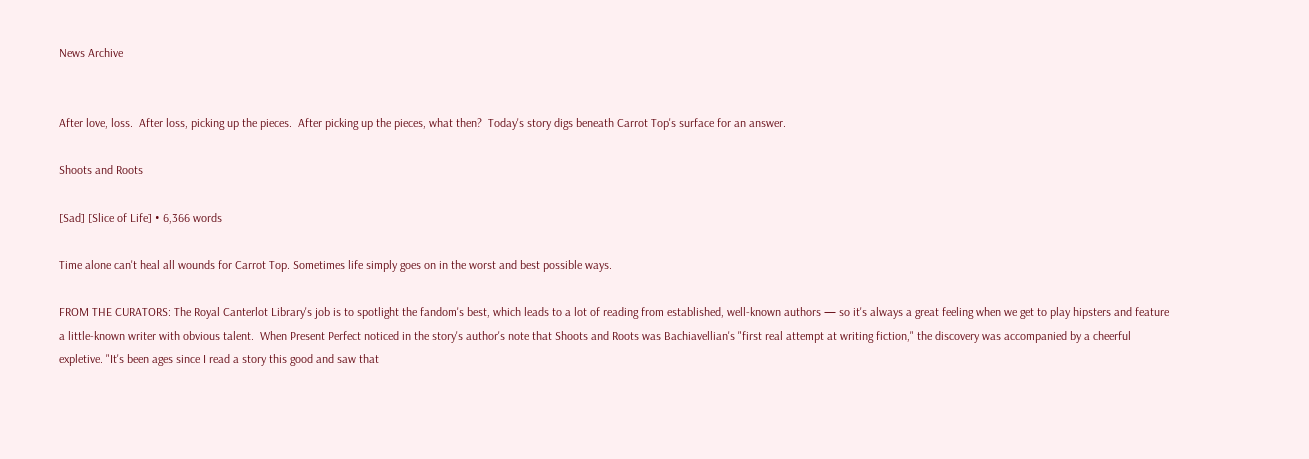News Archive


After love, loss.  After loss, picking up the pieces.  After picking up the pieces, what then?  Today's story digs beneath Carrot Top's surface for an answer.

Shoots and Roots

[Sad] [Slice of Life] • 6,366 words

Time alone can't heal all wounds for Carrot Top. Sometimes life simply goes on in the worst and best possible ways.

FROM THE CURATORS: The Royal Canterlot Library's job is to spotlight the fandom's best, which leads to a lot of reading from established, well-known authors — so it's always a great feeling when we get to play hipsters and feature a little-known writer with obvious talent.  When Present Perfect noticed in the story's author's note that Shoots and Roots was Bachiavellian's "first real attempt at writing fiction," the discovery was accompanied by a cheerful expletive. "It's been ages since I read a story this good and saw that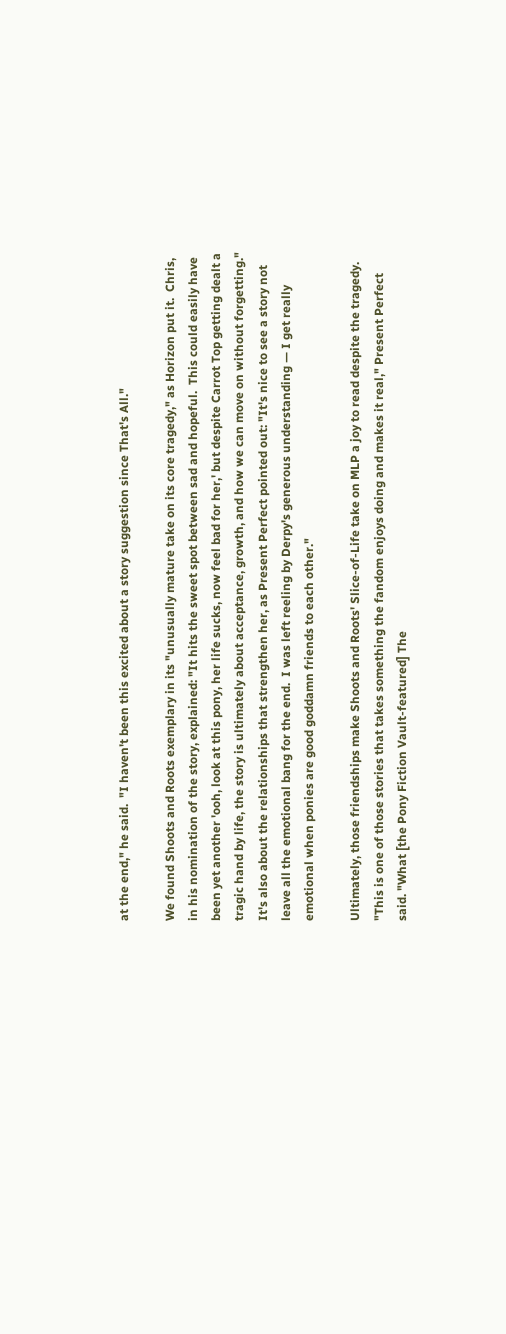at the end," he said.  "I haven't been this excited about a story suggestion since That's All."

We found Shoots and Roots exemplary in its "unusually mature take on its core tragedy," as Horizon put it.  Chris, in his nomination of the story, explained: "It hits the sweet spot between sad and hopeful.  This could easily have been yet another 'ooh, look at this pony, her life sucks, now feel bad for her,' but despite Carrot Top getting dealt a tragic hand by life, the story is ultimately about acceptance, growth, and how we can move on without forgetting."  It's also about the relationships that strengthen her, as Present Perfect pointed out: "It's nice to see a story not leave all the emotional bang for the end.  I was left reeling by Derpy's generous understanding — I get really emotional when ponies are good goddamn friends to each other."

Ultimately, those friendships make Shoots and Roots' Slice-of-Life take on MLP a joy to read despite the tragedy. "This is one of those stories that takes something the fandom enjoys doing and makes it real," Present Perfect said. "What [the Pony Fiction Vault-featured] The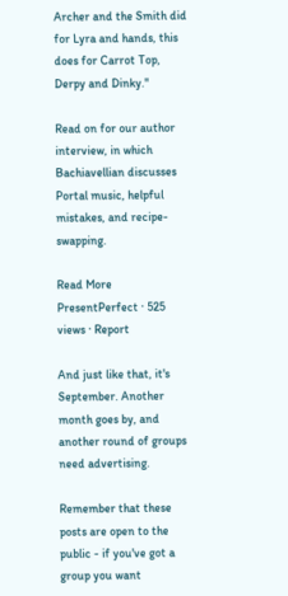Archer and the Smith did for Lyra and hands, this does for Carrot Top, Derpy and Dinky."

Read on for our author interview, in which Bachiavellian discusses Portal music, helpful mistakes, and recipe-swapping.

Read More
PresentPerfect · 525 views · Report

And just like that, it's September. Another month goes by, and another round of groups need advertising.

Remember that these posts are open to the public - if you've got a group you want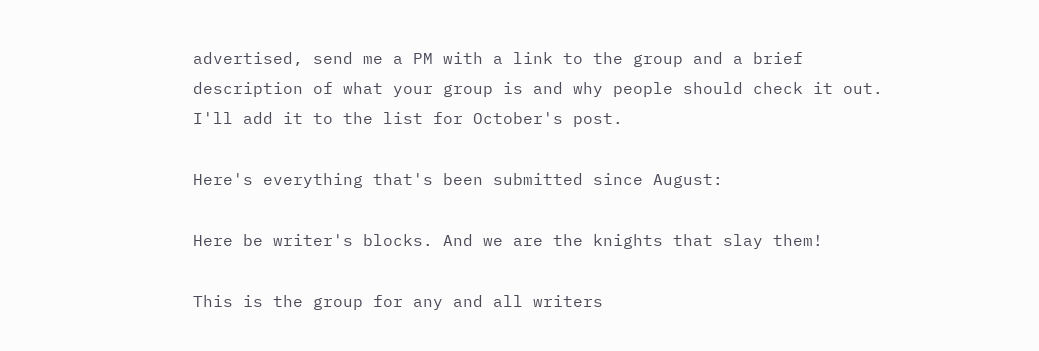advertised, send me a PM with a link to the group and a brief description of what your group is and why people should check it out. I'll add it to the list for October's post.

Here's everything that's been submitted since August:

Here be writer's blocks. And we are the knights that slay them!

This is the group for any and all writers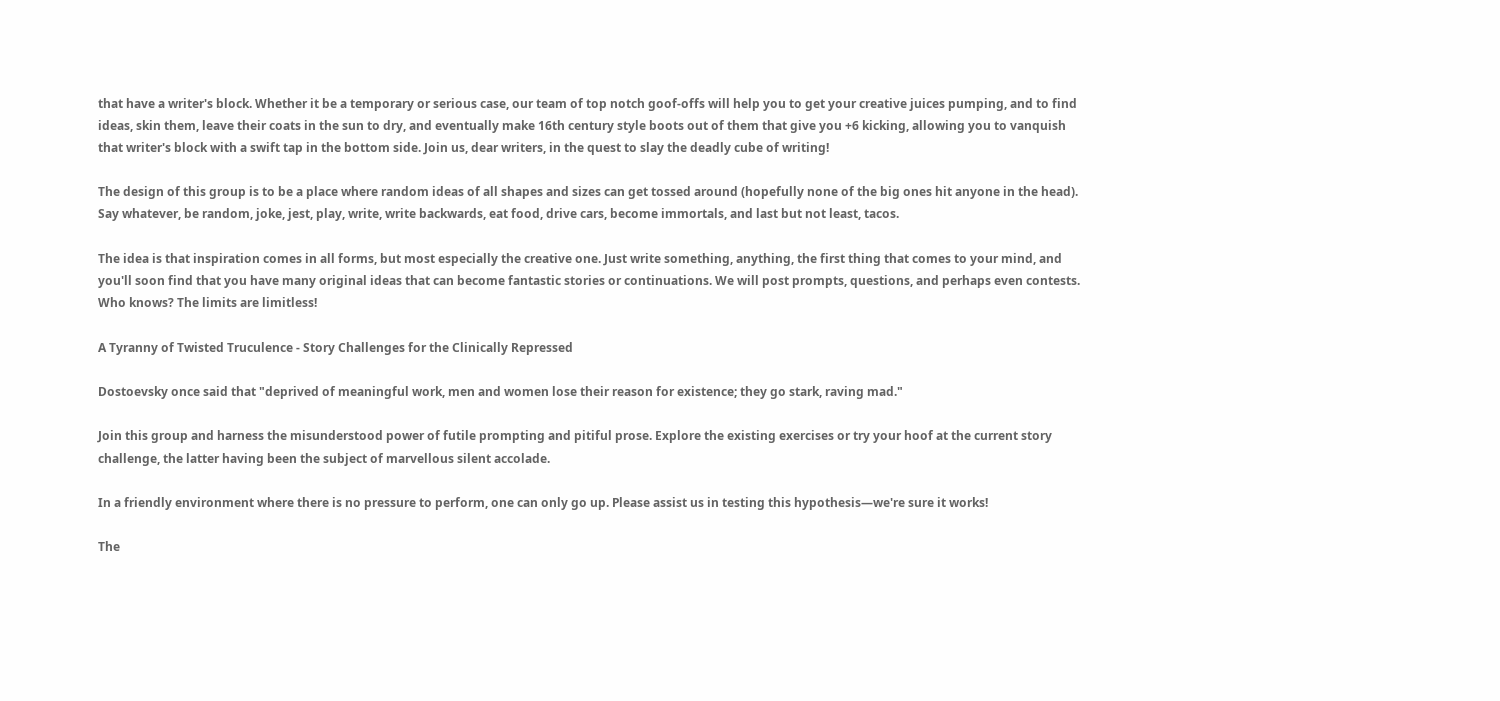that have a writer's block. Whether it be a temporary or serious case, our team of top notch goof-offs will help you to get your creative juices pumping, and to find ideas, skin them, leave their coats in the sun to dry, and eventually make 16th century style boots out of them that give you +6 kicking, allowing you to vanquish that writer's block with a swift tap in the bottom side. Join us, dear writers, in the quest to slay the deadly cube of writing!

The design of this group is to be a place where random ideas of all shapes and sizes can get tossed around (hopefully none of the big ones hit anyone in the head). Say whatever, be random, joke, jest, play, write, write backwards, eat food, drive cars, become immortals, and last but not least, tacos.

The idea is that inspiration comes in all forms, but most especially the creative one. Just write something, anything, the first thing that comes to your mind, and you'll soon find that you have many original ideas that can become fantastic stories or continuations. We will post prompts, questions, and perhaps even contests. Who knows? The limits are limitless!

A Tyranny of Twisted Truculence - Story Challenges for the Clinically Repressed

Dostoevsky once said that "deprived of meaningful work, men and women lose their reason for existence; they go stark, raving mad."

Join this group and harness the misunderstood power of futile prompting and pitiful prose. Explore the existing exercises or try your hoof at the current story challenge, the latter having been the subject of marvellous silent accolade.

In a friendly environment where there is no pressure to perform, one can only go up. Please assist us in testing this hypothesis—we're sure it works!

The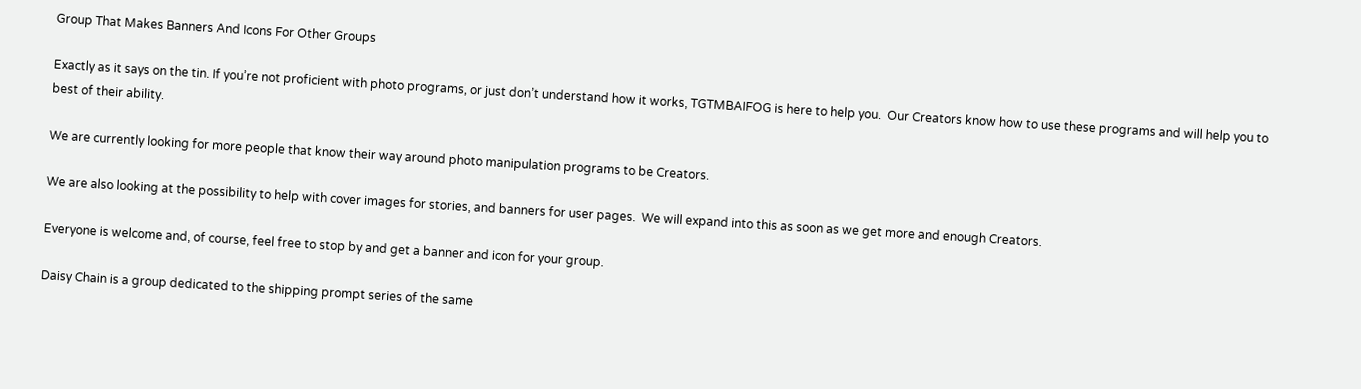Group That Makes Banners And Icons For Other Groups

Exactly as it says on the tin. If you’re not proficient with photo programs, or just don’t understand how it works, TGTMBAIFOG is here to help you.  Our Creators know how to use these programs and will help you to best of their ability.

We are currently looking for more people that know their way around photo manipulation programs to be Creators.

We are also looking at the possibility to help with cover images for stories, and banners for user pages.  We will expand into this as soon as we get more and enough Creators.

Everyone is welcome and, of course, feel free to stop by and get a banner and icon for your group.

Daisy Chain is a group dedicated to the shipping prompt series of the same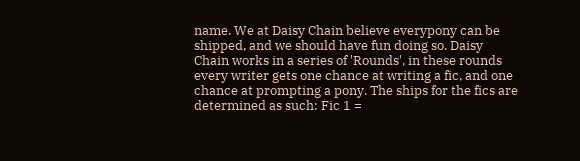name. We at Daisy Chain believe everypony can be shipped, and we should have fun doing so. Daisy Chain works in a series of 'Rounds', in these rounds every writer gets one chance at writing a fic, and one chance at prompting a pony. The ships for the fics are determined as such: Fic 1 =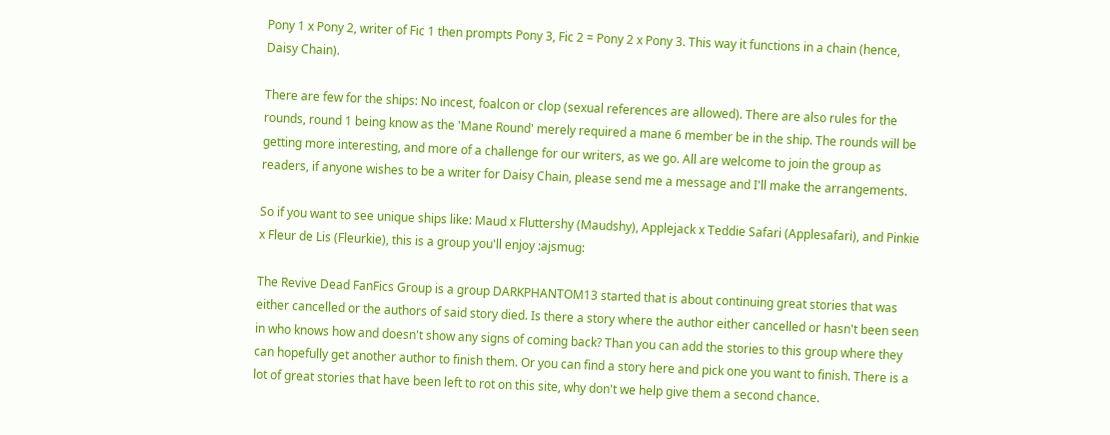Pony 1 x Pony 2, writer of Fic 1 then prompts Pony 3, Fic 2 = Pony 2 x Pony 3. This way it functions in a chain (hence, Daisy Chain).

There are few for the ships: No incest, foalcon or clop (sexual references are allowed). There are also rules for the rounds, round 1 being know as the 'Mane Round' merely required a mane 6 member be in the ship. The rounds will be getting more interesting, and more of a challenge for our writers, as we go. All are welcome to join the group as readers, if anyone wishes to be a writer for Daisy Chain, please send me a message and I'll make the arrangements.

So if you want to see unique ships like: Maud x Fluttershy (Maudshy), Applejack x Teddie Safari (Applesafari), and Pinkie x Fleur de Lis (Fleurkie), this is a group you'll enjoy :ajsmug:

The Revive Dead FanFics Group is a group DARKPHANTOM13 started that is about continuing great stories that was either cancelled or the authors of said story died. Is there a story where the author either cancelled or hasn't been seen in who knows how and doesn't show any signs of coming back? Than you can add the stories to this group where they can hopefully get another author to finish them. Or you can find a story here and pick one you want to finish. There is a lot of great stories that have been left to rot on this site, why don't we help give them a second chance.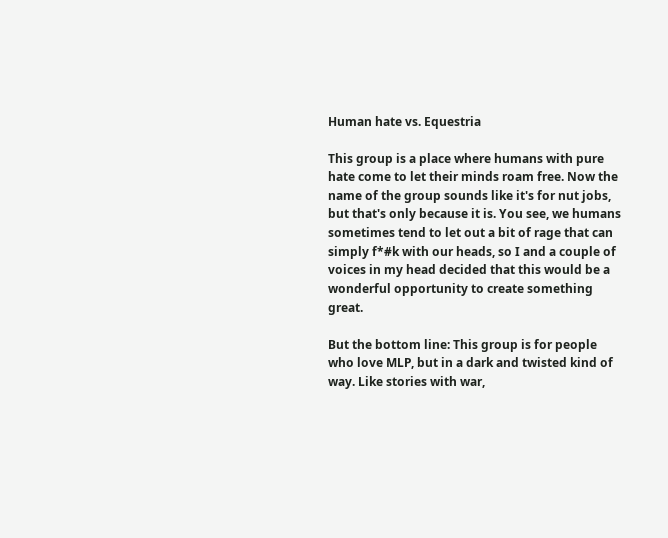Human hate vs. Equestria

This group is a place where humans with pure hate come to let their minds roam free. Now the name of the group sounds like it's for nut jobs, but that's only because it is. You see, we humans sometimes tend to let out a bit of rage that can simply f*#k with our heads, so I and a couple of voices in my head decided that this would be a wonderful opportunity to create something great.

But the bottom line: This group is for people who love MLP, but in a dark and twisted kind of way. Like stories with war,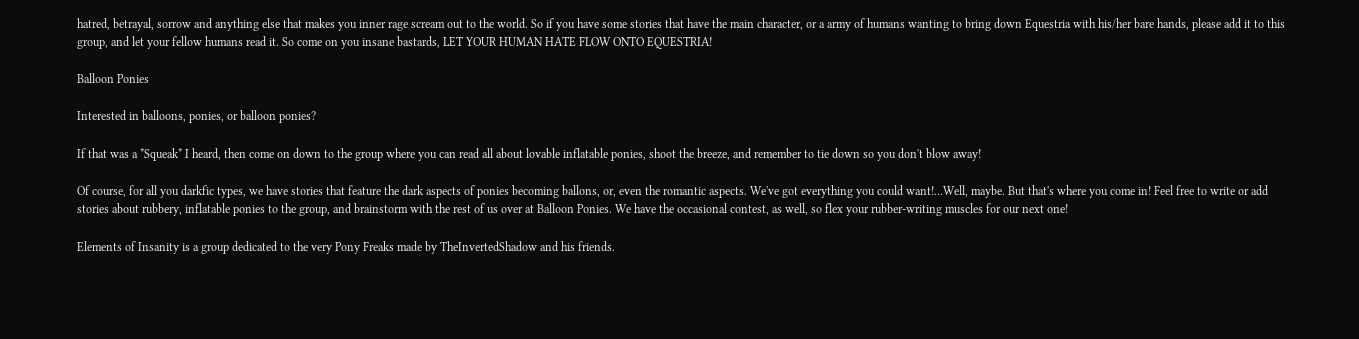hatred, betrayal, sorrow and anything else that makes you inner rage scream out to the world. So if you have some stories that have the main character, or a army of humans wanting to bring down Equestria with his/her bare hands, please add it to this group, and let your fellow humans read it. So come on you insane bastards, LET YOUR HUMAN HATE FLOW ONTO EQUESTRIA!

Balloon Ponies

Interested in balloons, ponies, or balloon ponies?

If that was a *Squeak* I heard, then come on down to the group where you can read all about lovable inflatable ponies, shoot the breeze, and remember to tie down so you don't blow away!

Of course, for all you darkfic types, we have stories that feature the dark aspects of ponies becoming ballons, or, even the romantic aspects. We've got everything you could want!...Well, maybe. But that's where you come in! Feel free to write or add stories about rubbery, inflatable ponies to the group, and brainstorm with the rest of us over at Balloon Ponies. We have the occasional contest, as well, so flex your rubber-writing muscles for our next one!

Elements of Insanity is a group dedicated to the very Pony Freaks made by TheInvertedShadow and his friends.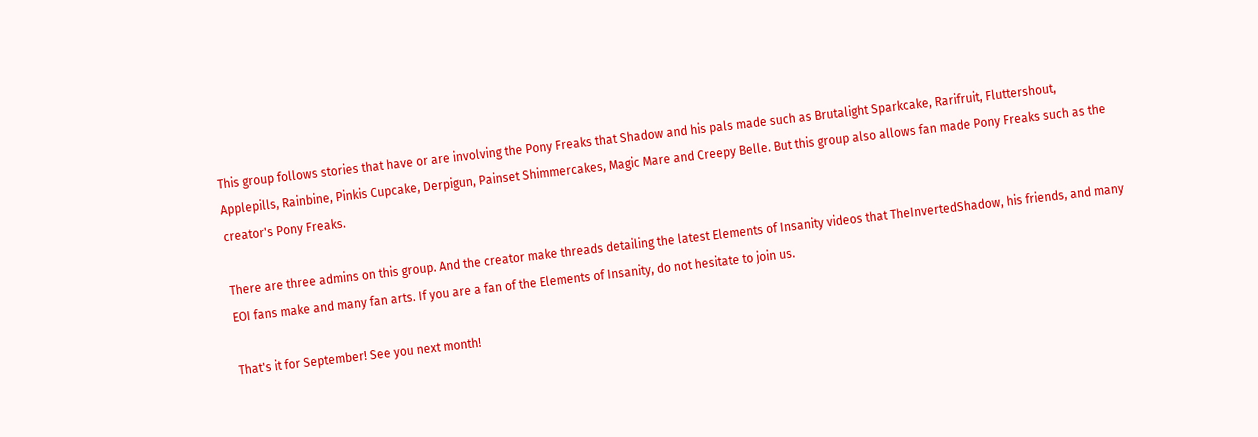This group follows stories that have or are involving the Pony Freaks that Shadow and his pals made such as Brutalight Sparkcake, Rarifruit, Fluttershout, Applepills, Rainbine, Pinkis Cupcake, Derpigun, Painset Shimmercakes, Magic Mare and Creepy Belle. But this group also allows fan made Pony Freaks such as the creator's Pony Freaks.

There are three admins on this group. And the creator make threads detailing the latest Elements of Insanity videos that TheInvertedShadow, his friends, and many EOI fans make and many fan arts. If you are a fan of the Elements of Insanity, do not hesitate to join us.

That's it for September! See you next month!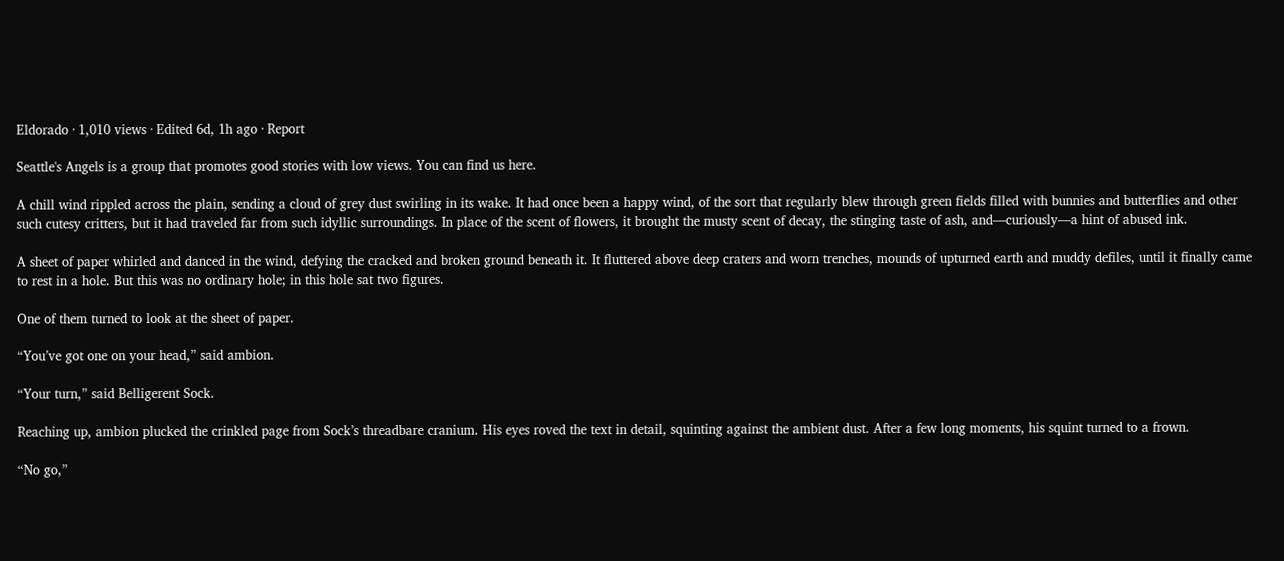Eldorado · 1,010 views · Edited 6d, 1h ago · Report

Seattle's Angels is a group that promotes good stories with low views. You can find us here.

A chill wind rippled across the plain, sending a cloud of grey dust swirling in its wake. It had once been a happy wind, of the sort that regularly blew through green fields filled with bunnies and butterflies and other such cutesy critters, but it had traveled far from such idyllic surroundings. In place of the scent of flowers, it brought the musty scent of decay, the stinging taste of ash, and—curiously—a hint of abused ink.

A sheet of paper whirled and danced in the wind, defying the cracked and broken ground beneath it. It fluttered above deep craters and worn trenches, mounds of upturned earth and muddy defiles, until it finally came to rest in a hole. But this was no ordinary hole; in this hole sat two figures.

One of them turned to look at the sheet of paper.

“You’ve got one on your head,” said ambion.

“Your turn,” said Belligerent Sock.

Reaching up, ambion plucked the crinkled page from Sock’s threadbare cranium. His eyes roved the text in detail, squinting against the ambient dust. After a few long moments, his squint turned to a frown.

“No go,”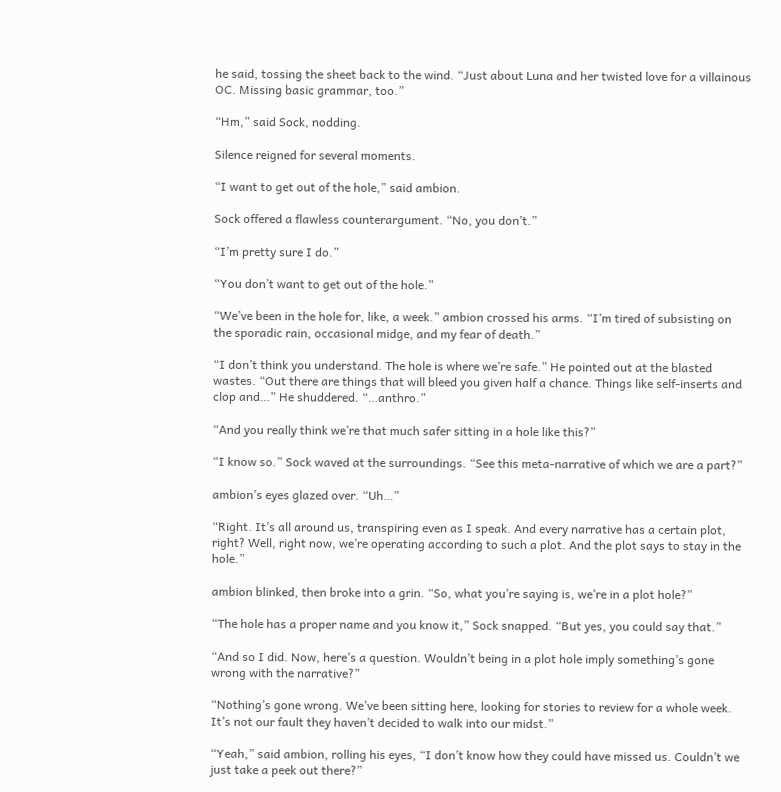he said, tossing the sheet back to the wind. “Just about Luna and her twisted love for a villainous OC. Missing basic grammar, too.”

“Hm,” said Sock, nodding.

Silence reigned for several moments.

“I want to get out of the hole,” said ambion.

Sock offered a flawless counterargument. “No, you don’t.”

“I’m pretty sure I do.”

“You don’t want to get out of the hole.”

“We’ve been in the hole for, like, a week.” ambion crossed his arms. “I’m tired of subsisting on the sporadic rain, occasional midge, and my fear of death.”

“I don’t think you understand. The hole is where we’re safe.” He pointed out at the blasted wastes. “Out there are things that will bleed you given half a chance. Things like self-inserts and clop and…” He shuddered. “…anthro.”

“And you really think we’re that much safer sitting in a hole like this?”

“I know so.” Sock waved at the surroundings. “See this meta-narrative of which we are a part?”

ambion’s eyes glazed over. “Uh…”

“Right. It’s all around us, transpiring even as I speak. And every narrative has a certain plot, right? Well, right now, we’re operating according to such a plot. And the plot says to stay in the hole.”

ambion blinked, then broke into a grin. “So, what you’re saying is, we’re in a plot hole?”

“The hole has a proper name and you know it,” Sock snapped. “But yes, you could say that.”

“And so I did. Now, here’s a question. Wouldn’t being in a plot hole imply something’s gone wrong with the narrative?”

“Nothing’s gone wrong. We’ve been sitting here, looking for stories to review for a whole week. It’s not our fault they haven’t decided to walk into our midst.”

“Yeah,” said ambion, rolling his eyes, “I don’t know how they could have missed us. Couldn’t we just take a peek out there?”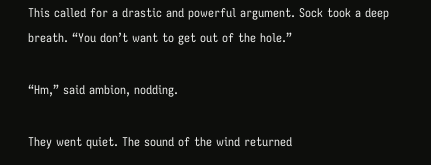This called for a drastic and powerful argument. Sock took a deep breath. “You don’t want to get out of the hole.”

“Hm,” said ambion, nodding.

They went quiet. The sound of the wind returned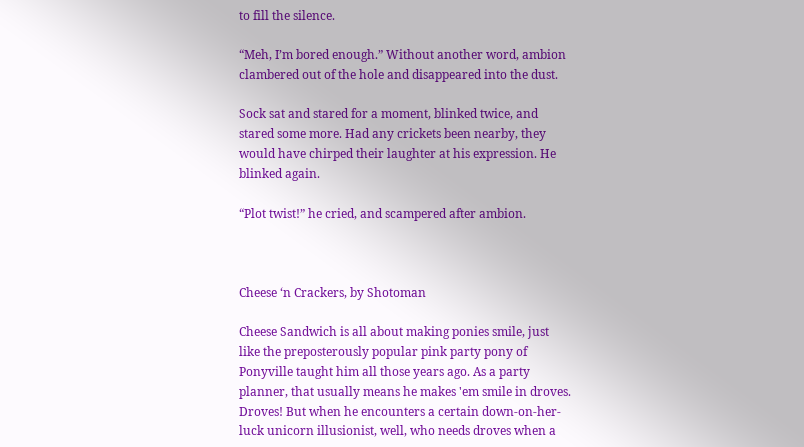to fill the silence.

“Meh, I’m bored enough.” Without another word, ambion clambered out of the hole and disappeared into the dust.

Sock sat and stared for a moment, blinked twice, and stared some more. Had any crickets been nearby, they would have chirped their laughter at his expression. He blinked again.

“Plot twist!” he cried, and scampered after ambion.



Cheese ‘n Crackers, by Shotoman

Cheese Sandwich is all about making ponies smile, just like the preposterously popular pink party pony of Ponyville taught him all those years ago. As a party planner, that usually means he makes 'em smile in droves. Droves! But when he encounters a certain down-on-her-luck unicorn illusionist, well, who needs droves when a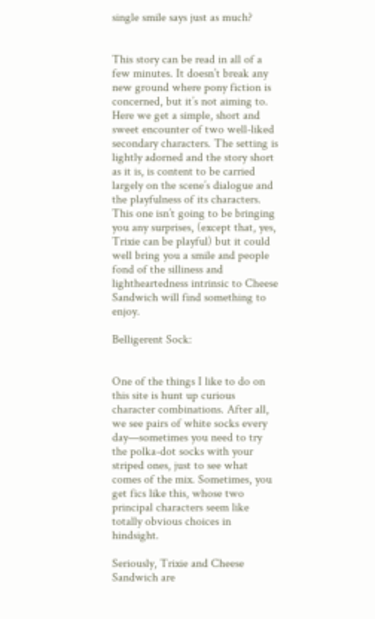single smile says just as much?


This story can be read in all of a few minutes. It doesn’t break any new ground where pony fiction is concerned, but it’s not aiming to. Here we get a simple, short and sweet encounter of two well-liked secondary characters. The setting is lightly adorned and the story short as it is, is content to be carried largely on the scene’s dialogue and the playfulness of its characters. This one isn’t going to be bringing you any surprises, (except that, yes, Trixie can be playful) but it could well bring you a smile and people fond of the silliness and lightheartedness intrinsic to Cheese Sandwich will find something to enjoy.

Belligerent Sock:


One of the things I like to do on this site is hunt up curious character combinations. After all, we see pairs of white socks every day—sometimes you need to try the polka-dot socks with your striped ones, just to see what comes of the mix. Sometimes, you get fics like this, whose two principal characters seem like totally obvious choices in hindsight.

Seriously, Trixie and Cheese Sandwich are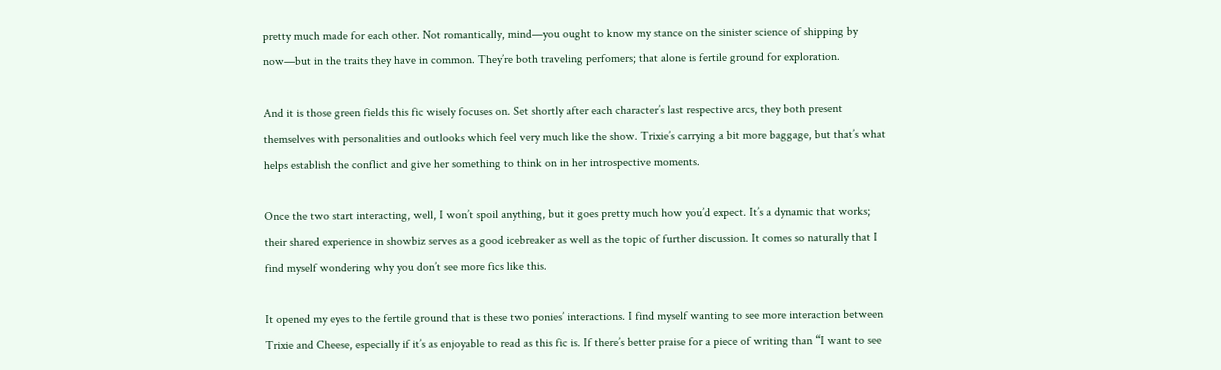pretty much made for each other. Not romantically, mind—you ought to know my stance on the sinister science of shipping by now—but in the traits they have in common. They’re both traveling perfomers; that alone is fertile ground for exploration.

And it is those green fields this fic wisely focuses on. Set shortly after each character’s last respective arcs, they both present themselves with personalities and outlooks which feel very much like the show. Trixie’s carrying a bit more baggage, but that’s what helps establish the conflict and give her something to think on in her introspective moments.

Once the two start interacting, well, I won’t spoil anything, but it goes pretty much how you’d expect. It’s a dynamic that works; their shared experience in showbiz serves as a good icebreaker as well as the topic of further discussion. It comes so naturally that I find myself wondering why you don’t see more fics like this.

It opened my eyes to the fertile ground that is these two ponies’ interactions. I find myself wanting to see more interaction between Trixie and Cheese, especially if it’s as enjoyable to read as this fic is. If there’s better praise for a piece of writing than “I want to see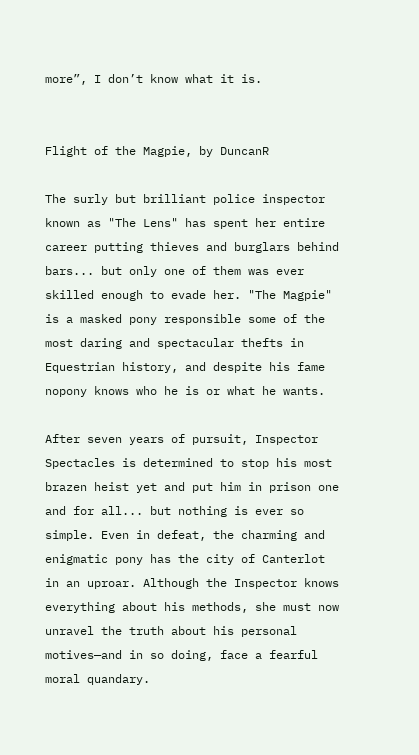more”, I don’t know what it is.


Flight of the Magpie, by DuncanR

The surly but brilliant police inspector known as "The Lens" has spent her entire career putting thieves and burglars behind bars... but only one of them was ever skilled enough to evade her. "The Magpie" is a masked pony responsible some of the most daring and spectacular thefts in Equestrian history, and despite his fame nopony knows who he is or what he wants.

After seven years of pursuit, Inspector Spectacles is determined to stop his most brazen heist yet and put him in prison one and for all... but nothing is ever so simple. Even in defeat, the charming and enigmatic pony has the city of Canterlot in an uproar. Although the Inspector knows everything about his methods, she must now unravel the truth about his personal motives—and in so doing, face a fearful moral quandary.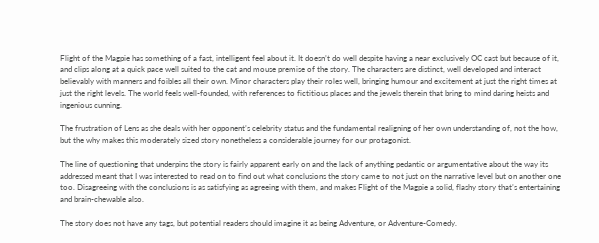Flight of the Magpie has something of a fast, intelligent feel about it. It doesn’t do well despite having a near exclusively OC cast but because of it, and clips along at a quick pace well suited to the cat and mouse premise of the story. The characters are distinct, well developed and interact believably with manners and foibles all their own. Minor characters play their roles well, bringing humour and excitement at just the right times at just the right levels. The world feels well-founded, with references to fictitious places and the jewels therein that bring to mind daring heists and ingenious cunning.

The frustration of Lens as she deals with her opponent’s celebrity status and the fundamental realigning of her own understanding of, not the how, but the why makes this moderately sized story nonetheless a considerable journey for our protagonist.

The line of questioning that underpins the story is fairly apparent early on and the lack of anything pedantic or argumentative about the way its addressed meant that I was interested to read on to find out what conclusions the story came to not just on the narrative level but on another one too. Disagreeing with the conclusions is as satisfying as agreeing with them, and makes Flight of the Magpie a solid, flashy story that’s entertaining and brain-chewable also.

The story does not have any tags, but potential readers should imagine it as being Adventure, or Adventure-Comedy.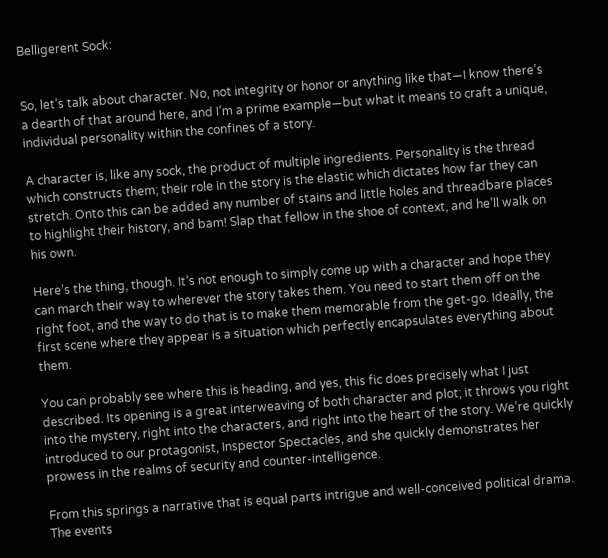Belligerent Sock:


So, let’s talk about character. No, not integrity or honor or anything like that—I know there’s a dearth of that around here, and I’m a prime example—but what it means to craft a unique, individual personality within the confines of a story.

A character is, like any sock, the product of multiple ingredients. Personality is the thread which constructs them; their role in the story is the elastic which dictates how far they can stretch. Onto this can be added any number of stains and little holes and threadbare places to highlight their history, and bam! Slap that fellow in the shoe of context, and he’ll walk on his own.

Here’s the thing, though. It’s not enough to simply come up with a character and hope they can march their way to wherever the story takes them. You need to start them off on the right foot, and the way to do that is to make them memorable from the get-go. Ideally, the first scene where they appear is a situation which perfectly encapsulates everything about them.

You can probably see where this is heading, and yes, this fic does precisely what I just described. Its opening is a great interweaving of both character and plot; it throws you right into the mystery, right into the characters, and right into the heart of the story. We’re quickly introduced to our protagonist, Inspector Spectacles, and she quickly demonstrates her prowess in the realms of security and counter-intelligence.

From this springs a narrative that is equal parts intrigue and well-conceived political drama. The events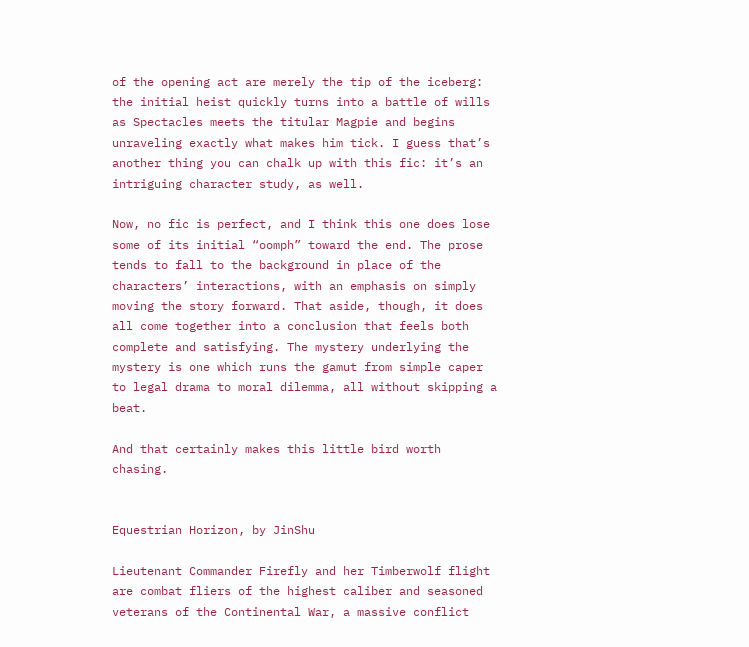of the opening act are merely the tip of the iceberg: the initial heist quickly turns into a battle of wills as Spectacles meets the titular Magpie and begins unraveling exactly what makes him tick. I guess that’s another thing you can chalk up with this fic: it’s an intriguing character study, as well.

Now, no fic is perfect, and I think this one does lose some of its initial “oomph” toward the end. The prose tends to fall to the background in place of the characters’ interactions, with an emphasis on simply moving the story forward. That aside, though, it does all come together into a conclusion that feels both complete and satisfying. The mystery underlying the mystery is one which runs the gamut from simple caper to legal drama to moral dilemma, all without skipping a beat.

And that certainly makes this little bird worth chasing.


Equestrian Horizon, by JinShu

Lieutenant Commander Firefly and her Timberwolf flight are combat fliers of the highest caliber and seasoned veterans of the Continental War, a massive conflict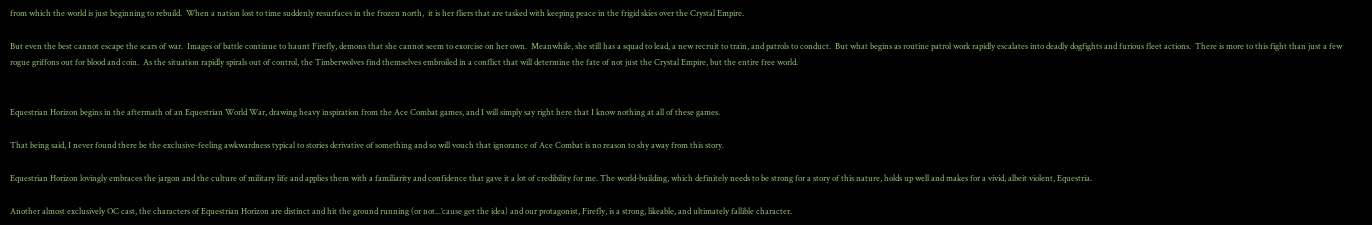from which the world is just beginning to rebuild.  When a nation lost to time suddenly resurfaces in the frozen north,  it is her fliers that are tasked with keeping peace in the frigid skies over the Crystal Empire.

But even the best cannot escape the scars of war.  Images of battle continue to haunt Firefly, demons that she cannot seem to exorcise on her own.  Meanwhile, she still has a squad to lead, a new recruit to train, and patrols to conduct.  But what begins as routine patrol work rapidly escalates into deadly dogfights and furious fleet actions.  There is more to this fight than just a few rogue griffons out for blood and coin.  As the situation rapidly spirals out of control, the Timberwolves find themselves embroiled in a conflict that will determine the fate of not just the Crystal Empire, but the entire free world.


Equestrian Horizon begins in the aftermath of an Equestrian World War, drawing heavy inspiration from the Ace Combat games, and I will simply say right here that I know nothing at all of these games.

That being said, I never found there be the exclusive-feeling awkwardness typical to stories derivative of something and so will vouch that ignorance of Ace Combat is no reason to shy away from this story.

Equestrian Horizon lovingly embraces the jargon and the culture of military life and applies them with a familiarity and confidence that gave it a lot of credibility for me. The world-building, which definitely needs to be strong for a story of this nature, holds up well and makes for a vivid, albeit violent, Equestria.

Another almost exclusively OC cast, the characters of Equestrian Horizon are distinct and hit the ground running (or not...’cause get the idea) and our protagonist, Firefly, is a strong, likeable, and ultimately fallible character.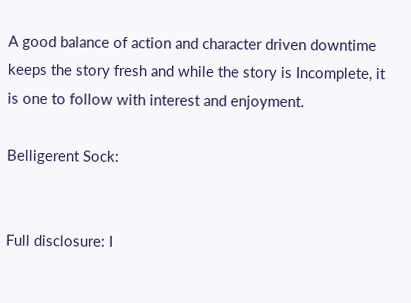A good balance of action and character driven downtime keeps the story fresh and while the story is Incomplete, it is one to follow with interest and enjoyment.

Belligerent Sock:


Full disclosure: I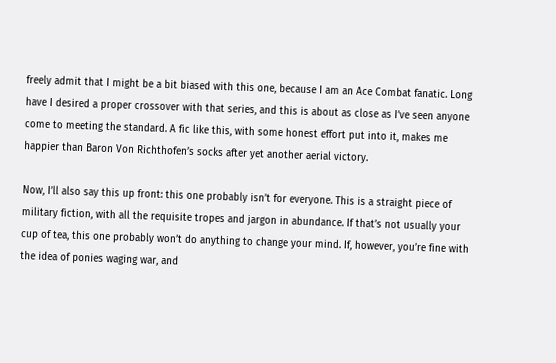freely admit that I might be a bit biased with this one, because I am an Ace Combat fanatic. Long have I desired a proper crossover with that series, and this is about as close as I’ve seen anyone come to meeting the standard. A fic like this, with some honest effort put into it, makes me happier than Baron Von Richthofen’s socks after yet another aerial victory.

Now, I’ll also say this up front: this one probably isn’t for everyone. This is a straight piece of military fiction, with all the requisite tropes and jargon in abundance. If that’s not usually your cup of tea, this one probably won’t do anything to change your mind. If, however, you’re fine with the idea of ponies waging war, and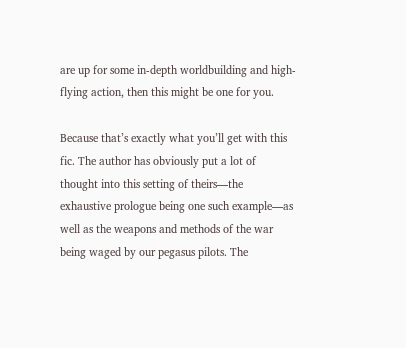are up for some in-depth worldbuilding and high-flying action, then this might be one for you.

Because that’s exactly what you’ll get with this fic. The author has obviously put a lot of thought into this setting of theirs—the exhaustive prologue being one such example—as well as the weapons and methods of the war being waged by our pegasus pilots. The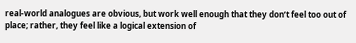real-world analogues are obvious, but work well enough that they don’t feel too out of place; rather, they feel like a logical extension of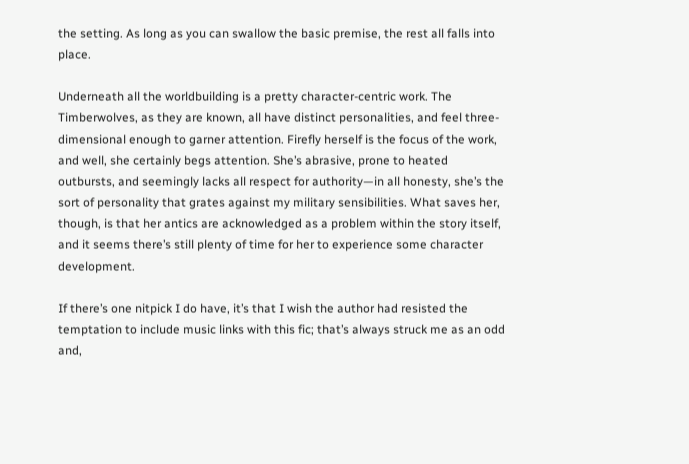the setting. As long as you can swallow the basic premise, the rest all falls into place.

Underneath all the worldbuilding is a pretty character-centric work. The Timberwolves, as they are known, all have distinct personalities, and feel three-dimensional enough to garner attention. Firefly herself is the focus of the work, and well, she certainly begs attention. She’s abrasive, prone to heated outbursts, and seemingly lacks all respect for authority—in all honesty, she’s the sort of personality that grates against my military sensibilities. What saves her, though, is that her antics are acknowledged as a problem within the story itself, and it seems there’s still plenty of time for her to experience some character development.

If there’s one nitpick I do have, it’s that I wish the author had resisted the temptation to include music links with this fic; that’s always struck me as an odd and,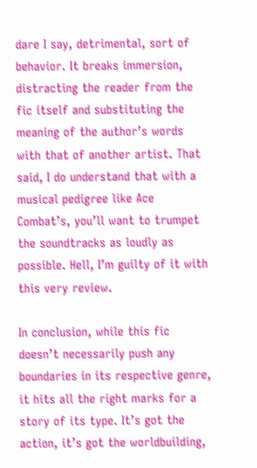dare I say, detrimental, sort of behavior. It breaks immersion, distracting the reader from the fic itself and substituting the meaning of the author’s words with that of another artist. That said, I do understand that with a musical pedigree like Ace Combat’s, you’ll want to trumpet the soundtracks as loudly as possible. Hell, I’m guilty of it with this very review.

In conclusion, while this fic doesn’t necessarily push any boundaries in its respective genre, it hits all the right marks for a story of its type. It’s got the action, it’s got the worldbuilding,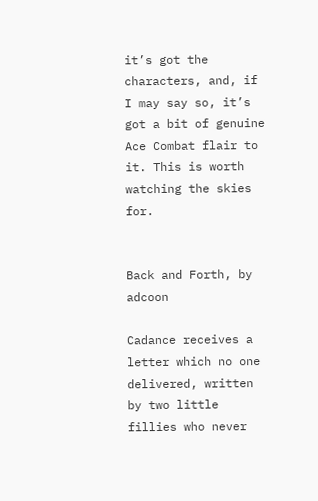it’s got the characters, and, if I may say so, it’s got a bit of genuine Ace Combat flair to it. This is worth watching the skies for.


Back and Forth, by adcoon

Cadance receives a letter which no one delivered, written by two little fillies who never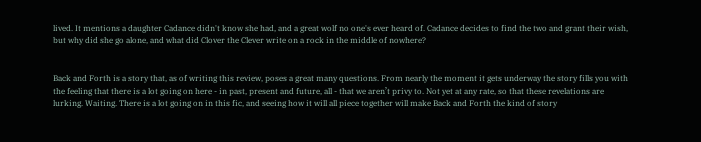lived. It mentions a daughter Cadance didn't know she had, and a great wolf no one's ever heard of. Cadance decides to find the two and grant their wish, but why did she go alone, and what did Clover the Clever write on a rock in the middle of nowhere?


Back and Forth is a story that, as of writing this review, poses a great many questions. From nearly the moment it gets underway the story fills you with the feeling that there is a lot going on here - in past, present and future, all - that we aren’t privy to. Not yet at any rate, so that these revelations are lurking. Waiting. There is a lot going on in this fic, and seeing how it will all piece together will make Back and Forth the kind of story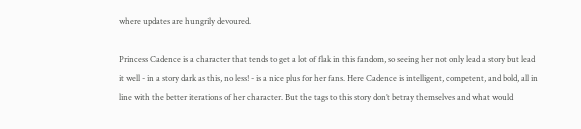where updates are hungrily devoured.

Princess Cadence is a character that tends to get a lot of flak in this fandom, so seeing her not only lead a story but lead it well - in a story dark as this, no less! - is a nice plus for her fans. Here Cadence is intelligent, competent, and bold, all in line with the better iterations of her character. But the tags to this story don’t betray themselves and what would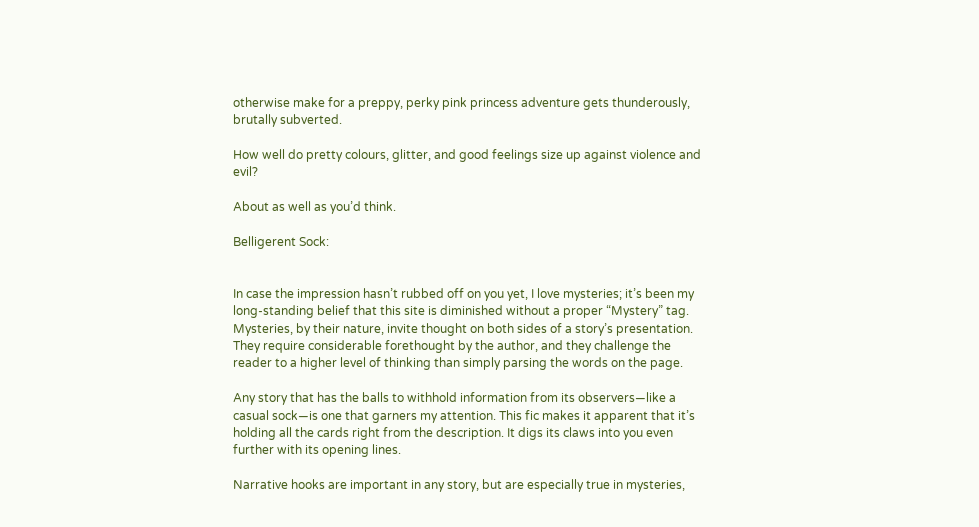otherwise make for a preppy, perky pink princess adventure gets thunderously, brutally subverted.

How well do pretty colours, glitter, and good feelings size up against violence and evil?

About as well as you’d think.

Belligerent Sock:


In case the impression hasn’t rubbed off on you yet, I love mysteries; it’s been my long-standing belief that this site is diminished without a proper “Mystery” tag. Mysteries, by their nature, invite thought on both sides of a story’s presentation. They require considerable forethought by the author, and they challenge the reader to a higher level of thinking than simply parsing the words on the page.

Any story that has the balls to withhold information from its observers—like a casual sock—is one that garners my attention. This fic makes it apparent that it’s holding all the cards right from the description. It digs its claws into you even further with its opening lines.

Narrative hooks are important in any story, but are especially true in mysteries,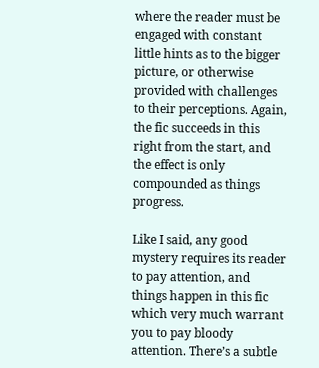where the reader must be engaged with constant little hints as to the bigger picture, or otherwise provided with challenges to their perceptions. Again, the fic succeeds in this right from the start, and the effect is only compounded as things progress.

Like I said, any good mystery requires its reader to pay attention, and things happen in this fic which very much warrant you to pay bloody attention. There’s a subtle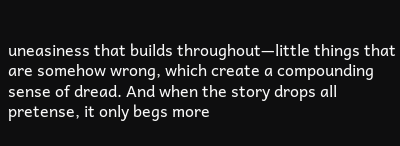uneasiness that builds throughout—little things that are somehow wrong, which create a compounding sense of dread. And when the story drops all pretense, it only begs more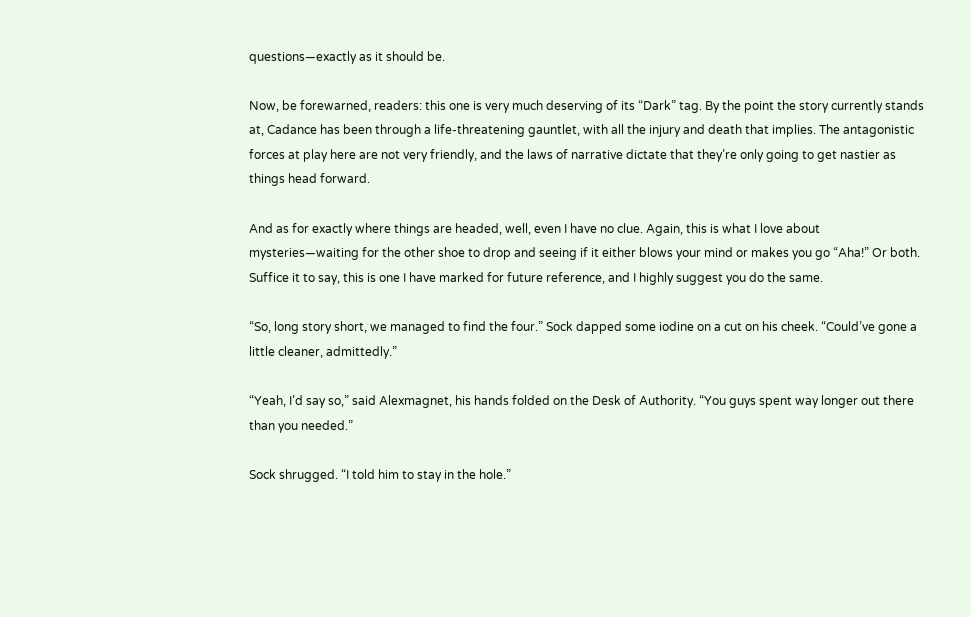questions—exactly as it should be.

Now, be forewarned, readers: this one is very much deserving of its “Dark” tag. By the point the story currently stands at, Cadance has been through a life-threatening gauntlet, with all the injury and death that implies. The antagonistic forces at play here are not very friendly, and the laws of narrative dictate that they’re only going to get nastier as things head forward.

And as for exactly where things are headed, well, even I have no clue. Again, this is what I love about mysteries—waiting for the other shoe to drop and seeing if it either blows your mind or makes you go “Aha!” Or both. Suffice it to say, this is one I have marked for future reference, and I highly suggest you do the same.

“So, long story short, we managed to find the four.” Sock dapped some iodine on a cut on his cheek. “Could’ve gone a little cleaner, admittedly.”

“Yeah, I’d say so,” said Alexmagnet, his hands folded on the Desk of Authority. “You guys spent way longer out there than you needed.”

Sock shrugged. “I told him to stay in the hole.”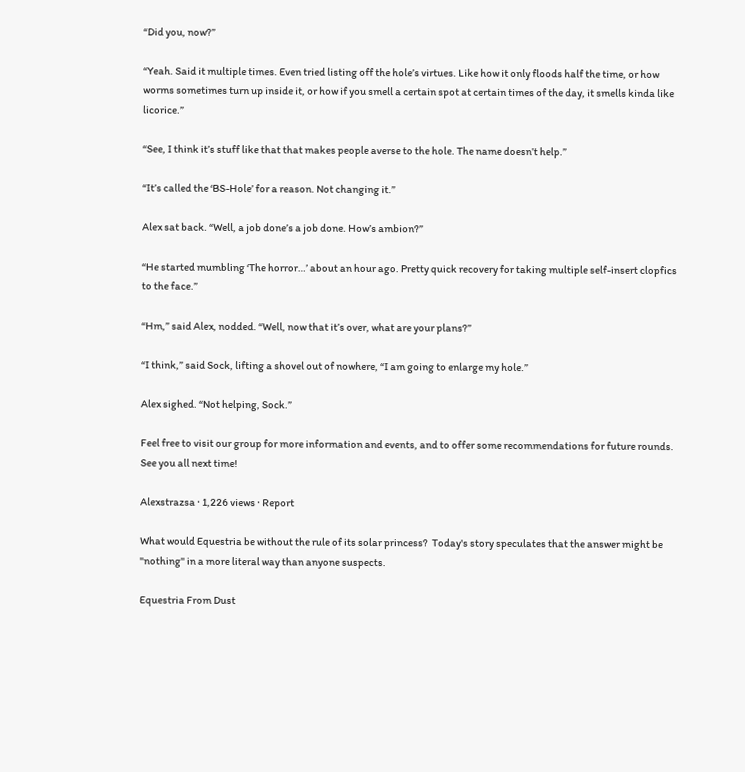“Did you, now?”

“Yeah. Said it multiple times. Even tried listing off the hole’s virtues. Like how it only floods half the time, or how worms sometimes turn up inside it, or how if you smell a certain spot at certain times of the day, it smells kinda like licorice.”

“See, I think it’s stuff like that that makes people averse to the hole. The name doesn’t help.”

“It’s called the ‘BS-Hole’ for a reason. Not changing it.”

Alex sat back. “Well, a job done’s a job done. How’s ambion?”

“He started mumbling ‘The horror…’ about an hour ago. Pretty quick recovery for taking multiple self-insert clopfics to the face.”

“Hm,” said Alex, nodded. “Well, now that it’s over, what are your plans?”

“I think,” said Sock, lifting a shovel out of nowhere, “I am going to enlarge my hole.”

Alex sighed. “Not helping, Sock.”

Feel free to visit our group for more information and events, and to offer some recommendations for future rounds. See you all next time!

Alexstrazsa · 1,226 views · Report

What would Equestria be without the rule of its solar princess?  Today's story speculates that the answer might be "nothing" in a more literal way than anyone suspects.

Equestria From Dust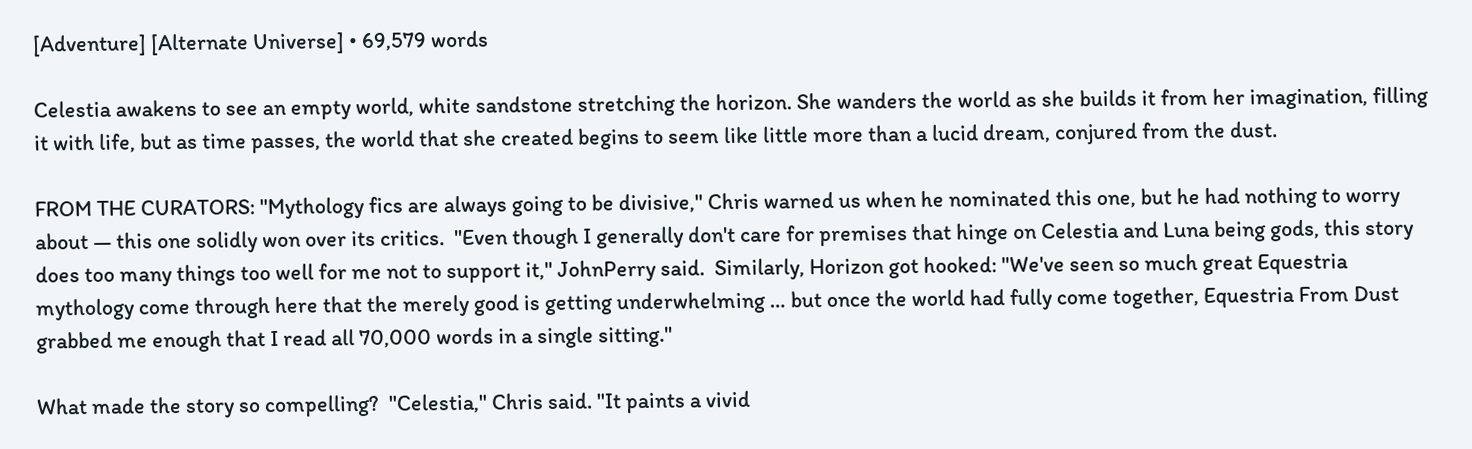[Adventure] [Alternate Universe] • 69,579 words

Celestia awakens to see an empty world, white sandstone stretching the horizon. She wanders the world as she builds it from her imagination, filling it with life, but as time passes, the world that she created begins to seem like little more than a lucid dream, conjured from the dust.

FROM THE CURATORS: "Mythology fics are always going to be divisive," Chris warned us when he nominated this one, but he had nothing to worry about — this one solidly won over its critics.  "Even though I generally don't care for premises that hinge on Celestia and Luna being gods, this story does too many things too well for me not to support it," JohnPerry said.  Similarly, Horizon got hooked: "We've seen so much great Equestria mythology come through here that the merely good is getting underwhelming … but once the world had fully come together, Equestria From Dust grabbed me enough that I read all 70,000 words in a single sitting."

What made the story so compelling?  "Celestia," Chris said. "It paints a vivid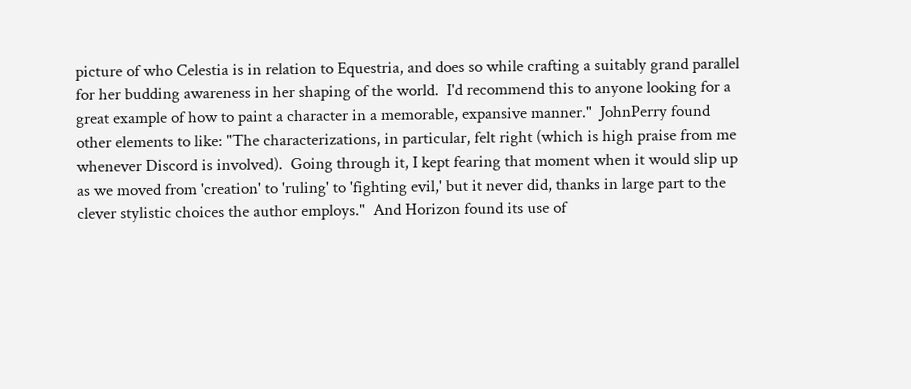picture of who Celestia is in relation to Equestria, and does so while crafting a suitably grand parallel for her budding awareness in her shaping of the world.  I'd recommend this to anyone looking for a great example of how to paint a character in a memorable, expansive manner."  JohnPerry found other elements to like: "The characterizations, in particular, felt right (which is high praise from me whenever Discord is involved).  Going through it, I kept fearing that moment when it would slip up as we moved from 'creation' to 'ruling' to 'fighting evil,' but it never did, thanks in large part to the clever stylistic choices the author employs."  And Horizon found its use of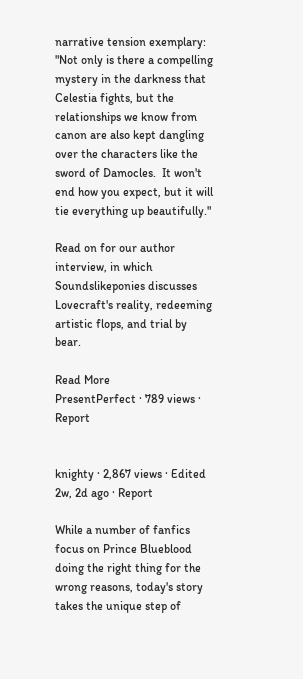narrative tension exemplary: "Not only is there a compelling mystery in the darkness that Celestia fights, but the relationships we know from canon are also kept dangling over the characters like the sword of Damocles.  It won't end how you expect, but it will tie everything up beautifully."

Read on for our author interview, in which Soundslikeponies discusses Lovecraft's reality, redeeming artistic flops, and trial by bear.

Read More
PresentPerfect · 789 views · Report


knighty · 2,867 views · Edited 2w, 2d ago · Report

While a number of fanfics focus on Prince Blueblood doing the right thing for the wrong reasons, today's story takes the unique step of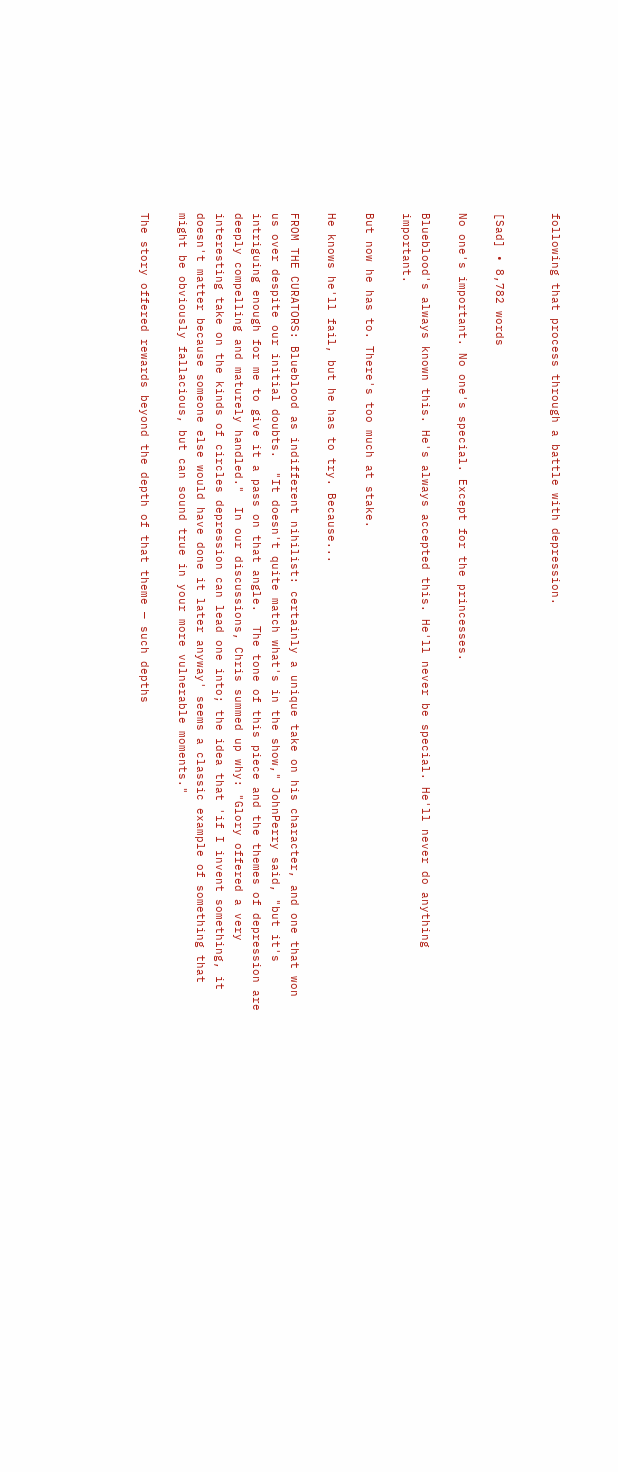following that process through a battle with depression.


[Sad] • 8,782 words

No one's important. No one's special. Except for the princesses.

Blueblood's always known this. He's always accepted this. He'll never be special. He'll never do anything important.

But now he has to. There's too much at stake.

He knows he'll fail, but he has to try. Because...

FROM THE CURATORS: Blueblood as indifferent nihilist: certainly a unique take on his character, and one that won us over despite our initial doubts.  "It doesn't quite match what's in the show," JohnPerry said, "but it's intriguing enough for me to give it a pass on that angle.  The tone of this piece and the themes of depression are deeply compelling and maturely handled."  In our discussions, Chris summed up why: "Glory offered a very interesting take on the kinds of circles depression can lead one into; the idea that 'if I invent something, it doesn't matter because someone else would have done it later anyway' seems a classic example of something that might be obviously fallacious, but can sound true in your more vulnerable moments."

The story offered rewards beyond the depth of that theme — such depths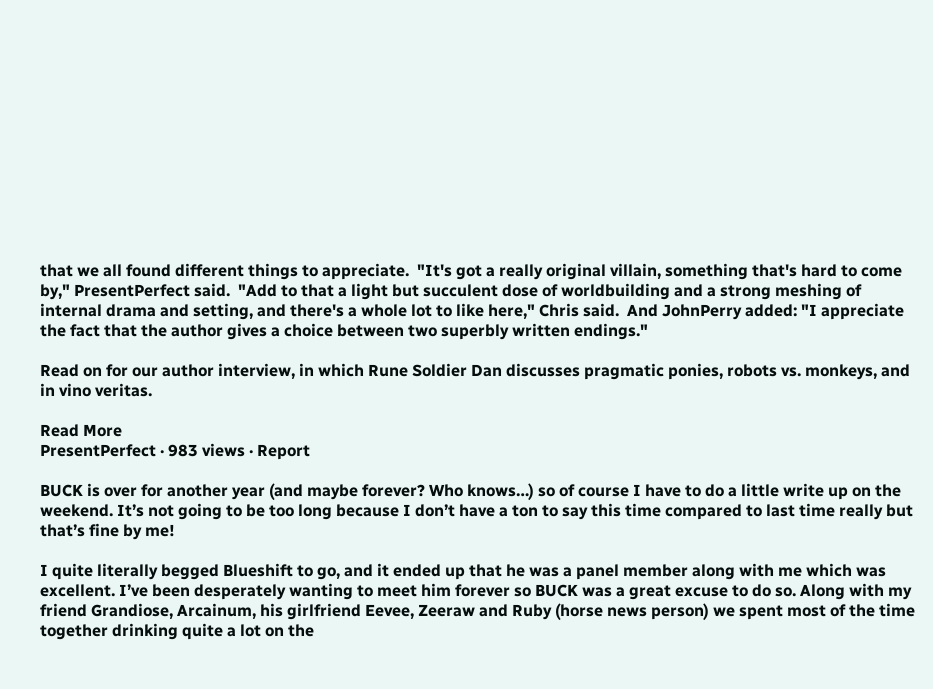that we all found different things to appreciate.  "It's got a really original villain, something that's hard to come by," PresentPerfect said.  "Add to that a light but succulent dose of worldbuilding and a strong meshing of internal drama and setting, and there's a whole lot to like here," Chris said.  And JohnPerry added: "I appreciate the fact that the author gives a choice between two superbly written endings."

Read on for our author interview, in which Rune Soldier Dan discusses pragmatic ponies, robots vs. monkeys, and in vino veritas.

Read More
PresentPerfect · 983 views · Report

BUCK is over for another year (and maybe forever? Who knows…) so of course I have to do a little write up on the weekend. It’s not going to be too long because I don’t have a ton to say this time compared to last time really but that’s fine by me!

I quite literally begged Blueshift to go, and it ended up that he was a panel member along with me which was excellent. I’ve been desperately wanting to meet him forever so BUCK was a great excuse to do so. Along with my friend Grandiose, Arcainum, his girlfriend Eevee, Zeeraw and Ruby (horse news person) we spent most of the time together drinking quite a lot on the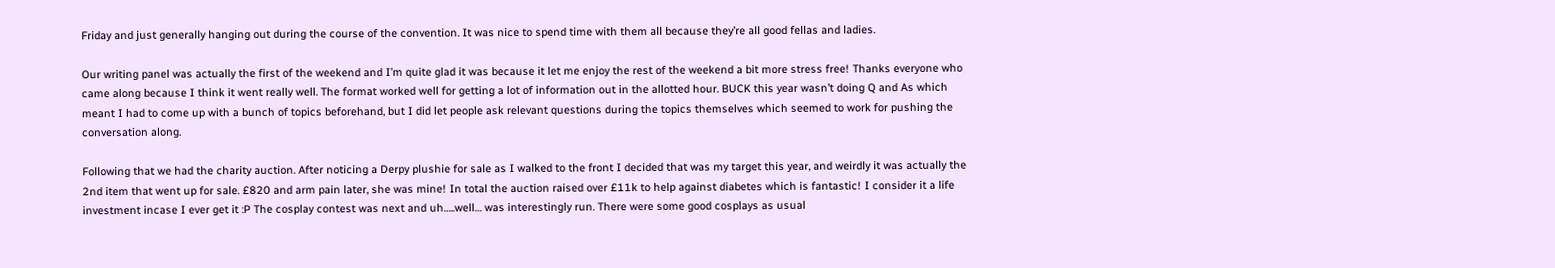Friday and just generally hanging out during the course of the convention. It was nice to spend time with them all because they’re all good fellas and ladies.

Our writing panel was actually the first of the weekend and I’m quite glad it was because it let me enjoy the rest of the weekend a bit more stress free! Thanks everyone who came along because I think it went really well. The format worked well for getting a lot of information out in the allotted hour. BUCK this year wasn’t doing Q and As which meant I had to come up with a bunch of topics beforehand, but I did let people ask relevant questions during the topics themselves which seemed to work for pushing the conversation along.

Following that we had the charity auction. After noticing a Derpy plushie for sale as I walked to the front I decided that was my target this year, and weirdly it was actually the 2nd item that went up for sale. £820 and arm pain later, she was mine! In total the auction raised over £11k to help against diabetes which is fantastic! I consider it a life investment incase I ever get it :P The cosplay contest was next and uh…..well… was interestingly run. There were some good cosplays as usual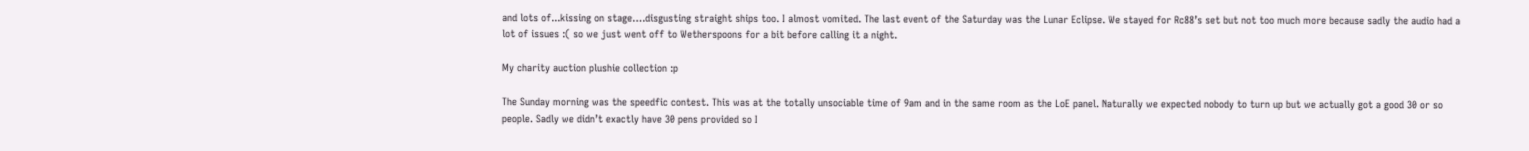and lots of...kissing on stage….disgusting straight ships too. I almost vomited. The last event of the Saturday was the Lunar Eclipse. We stayed for Rc88’s set but not too much more because sadly the audio had a lot of issues :( so we just went off to Wetherspoons for a bit before calling it a night.

My charity auction plushie collection :p

The Sunday morning was the speedfic contest. This was at the totally unsociable time of 9am and in the same room as the LoE panel. Naturally we expected nobody to turn up but we actually got a good 30 or so people. Sadly we didn’t exactly have 30 pens provided so I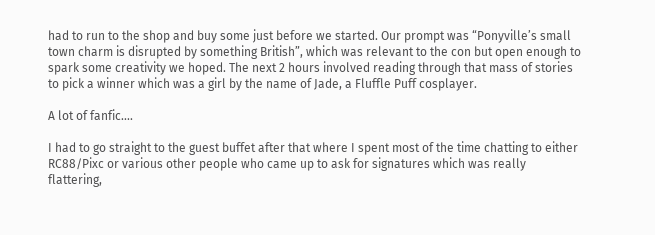had to run to the shop and buy some just before we started. Our prompt was “Ponyville’s small town charm is disrupted by something British”, which was relevant to the con but open enough to spark some creativity we hoped. The next 2 hours involved reading through that mass of stories to pick a winner which was a girl by the name of Jade, a Fluffle Puff cosplayer.

A lot of fanfic....

I had to go straight to the guest buffet after that where I spent most of the time chatting to either RC88/Pixc or various other people who came up to ask for signatures which was really flattering,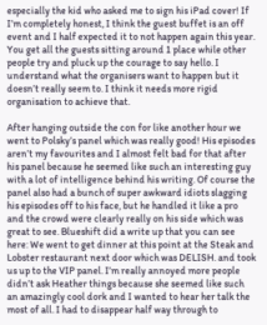especially the kid who asked me to sign his iPad cover! If I’m completely honest, I think the guest buffet is an off event and I half expected it to not happen again this year. You get all the guests sitting around 1 place while other people try and pluck up the courage to say hello. I understand what the organisers want to happen but it doesn’t really seem to. I think it needs more rigid organisation to achieve that.

After hanging outside the con for like another hour we went to Polsky’s panel which was really good! His episodes aren’t my favourites and I almost felt bad for that after his panel because he seemed like such an interesting guy with a lot of intelligence behind his writing. Of course the panel also had a bunch of super awkward idiots slagging his episodes off to his face, but he handled it like a pro and the crowd were clearly really on his side which was great to see. Blueshift did a write up that you can see here: We went to get dinner at this point at the Steak and Lobster restaurant next door which was DELISH. and took us up to the VIP panel. I’m really annoyed more people didn’t ask Heather things because she seemed like such an amazingly cool dork and I wanted to hear her talk the most of all. I had to disappear half way through to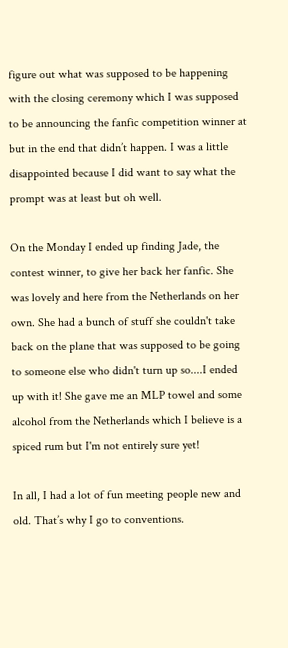figure out what was supposed to be happening with the closing ceremony which I was supposed to be announcing the fanfic competition winner at but in the end that didn’t happen. I was a little disappointed because I did want to say what the prompt was at least but oh well.

On the Monday I ended up finding Jade, the contest winner, to give her back her fanfic. She was lovely and here from the Netherlands on her own. She had a bunch of stuff she couldn't take back on the plane that was supposed to be going to someone else who didn't turn up so....I ended up with it! She gave me an MLP towel and some alcohol from the Netherlands which I believe is a spiced rum but I'm not entirely sure yet!

In all, I had a lot of fun meeting people new and old. That’s why I go to conventions.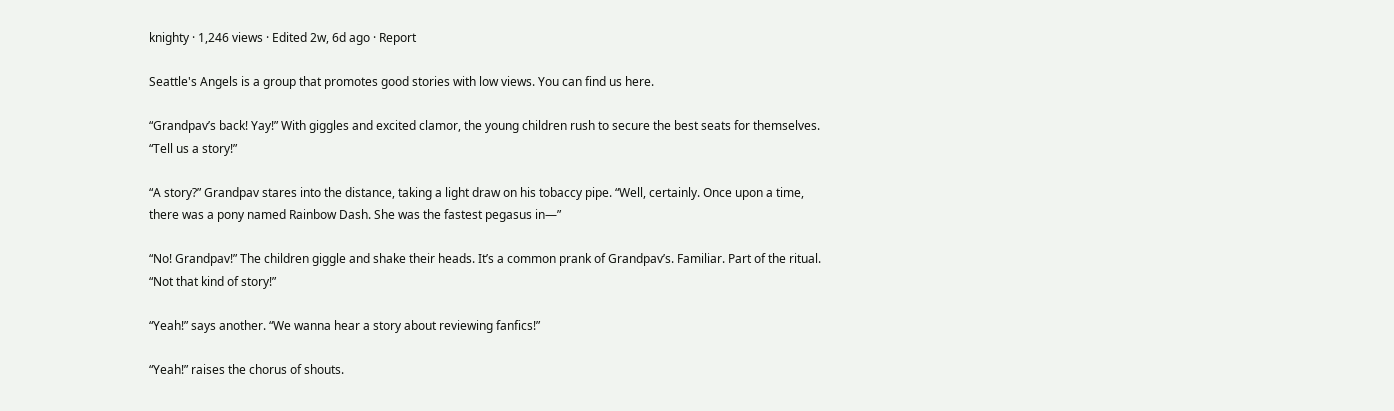knighty · 1,246 views · Edited 2w, 6d ago · Report

Seattle's Angels is a group that promotes good stories with low views. You can find us here.

“Grandpav’s back! Yay!” With giggles and excited clamor, the young children rush to secure the best seats for themselves. “Tell us a story!”

“A story?” Grandpav stares into the distance, taking a light draw on his tobaccy pipe. “Well, certainly. Once upon a time, there was a pony named Rainbow Dash. She was the fastest pegasus in—”

“No! Grandpav!” The children giggle and shake their heads. It’s a common prank of Grandpav’s. Familiar. Part of the ritual. “Not that kind of story!”

“Yeah!” says another. “We wanna hear a story about reviewing fanfics!”

“Yeah!” raises the chorus of shouts.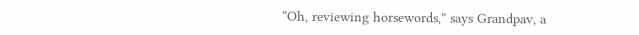“Oh, reviewing horsewords,” says Grandpav, a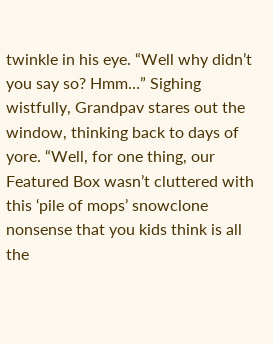twinkle in his eye. “Well why didn’t you say so? Hmm…” Sighing wistfully, Grandpav stares out the window, thinking back to days of yore. “Well, for one thing, our Featured Box wasn’t cluttered with this ‘pile of mops’ snowclone nonsense that you kids think is all the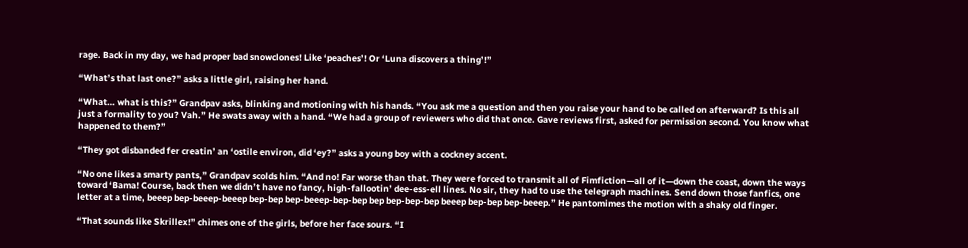rage. Back in my day, we had proper bad snowclones! Like ‘peaches’! Or ‘Luna discovers a thing’!”

“What’s that last one?” asks a little girl, raising her hand.

“What… what is this?” Grandpav asks, blinking and motioning with his hands. “You ask me a question and then you raise your hand to be called on afterward? Is this all just a formality to you? Vah.” He swats away with a hand. “We had a group of reviewers who did that once. Gave reviews first, asked for permission second. You know what happened to them?”

“They got disbanded fer creatin’ an ‘ostile environ, did ‘ey?” asks a young boy with a cockney accent.

“No one likes a smarty pants,” Grandpav scolds him. “And no! Far worse than that. They were forced to transmit all of Fimfiction—all of it—down the coast, down the ways toward ‘Bama! Course, back then we didn’t have no fancy, high-fallootin’ dee-ess-ell lines. No sir, they had to use the telegraph machines. Send down those fanfics, one letter at a time, beeep bep-beeep-beeep bep-bep bep-beeep-bep-bep bep bep-bep-bep beeep bep-bep bep-beeep.” He pantomimes the motion with a shaky old finger.

“That sounds like Skrillex!” chimes one of the girls, before her face sours. “I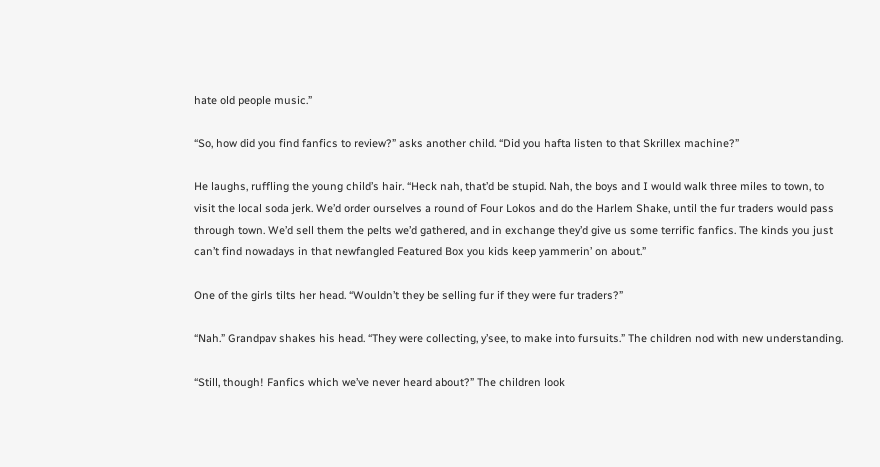hate old people music.”

“So, how did you find fanfics to review?” asks another child. “Did you hafta listen to that Skrillex machine?”

He laughs, ruffling the young child’s hair. “Heck nah, that’d be stupid. Nah, the boys and I would walk three miles to town, to visit the local soda jerk. We’d order ourselves a round of Four Lokos and do the Harlem Shake, until the fur traders would pass through town. We’d sell them the pelts we’d gathered, and in exchange they’d give us some terrific fanfics. The kinds you just can’t find nowadays in that newfangled Featured Box you kids keep yammerin’ on about.”

One of the girls tilts her head. “Wouldn’t they be selling fur if they were fur traders?”

“Nah.” Grandpav shakes his head. “They were collecting, y’see, to make into fursuits.” The children nod with new understanding.

“Still, though! Fanfics which we’ve never heard about?” The children look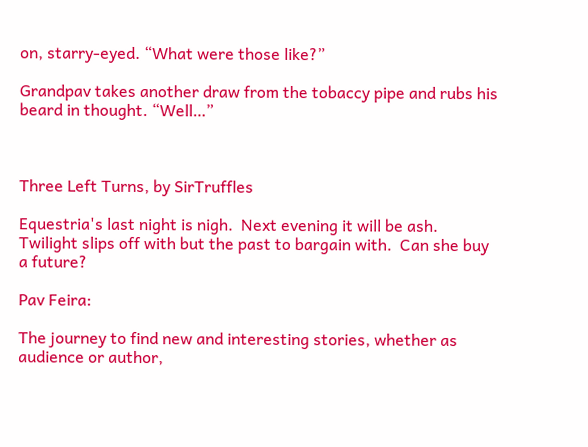on, starry-eyed. “What were those like?”

Grandpav takes another draw from the tobaccy pipe and rubs his beard in thought. “Well…”



Three Left Turns, by SirTruffles

Equestria's last night is nigh.  Next evening it will be ash.  Twilight slips off with but the past to bargain with.  Can she buy a future?

Pav Feira:

The journey to find new and interesting stories, whether as audience or author,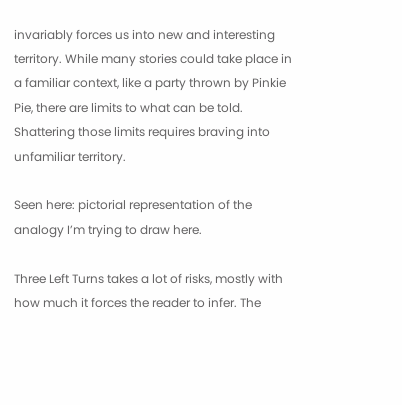invariably forces us into new and interesting territory. While many stories could take place in a familiar context, like a party thrown by Pinkie Pie, there are limits to what can be told. Shattering those limits requires braving into unfamiliar territory.

Seen here: pictorial representation of the analogy I’m trying to draw here.

Three Left Turns takes a lot of risks, mostly with how much it forces the reader to infer. The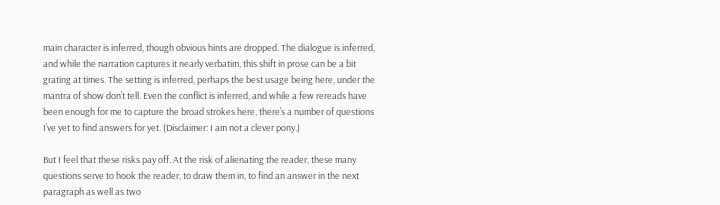main character is inferred, though obvious hints are dropped. The dialogue is inferred, and while the narration captures it nearly verbatim, this shift in prose can be a bit grating at times. The setting is inferred, perhaps the best usage being here, under the mantra of show don’t tell. Even the conflict is inferred, and while a few rereads have been enough for me to capture the broad strokes here, there’s a number of questions I’ve yet to find answers for yet. (Disclaimer: I am not a clever pony.)

But I feel that these risks pay off. At the risk of alienating the reader, these many questions serve to hook the reader, to draw them in, to find an answer in the next paragraph as well as two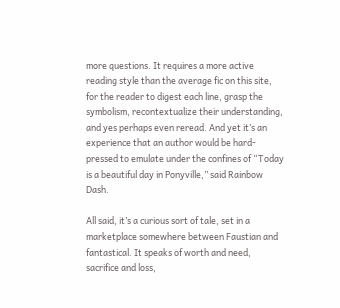more questions. It requires a more active reading style than the average fic on this site, for the reader to digest each line, grasp the symbolism, recontextualize their understanding, and yes perhaps even reread. And yet it’s an experience that an author would be hard-pressed to emulate under the confines of “Today is a beautiful day in Ponyville,” said Rainbow Dash.

All said, it’s a curious sort of tale, set in a marketplace somewhere between Faustian and fantastical. It speaks of worth and need, sacrifice and loss,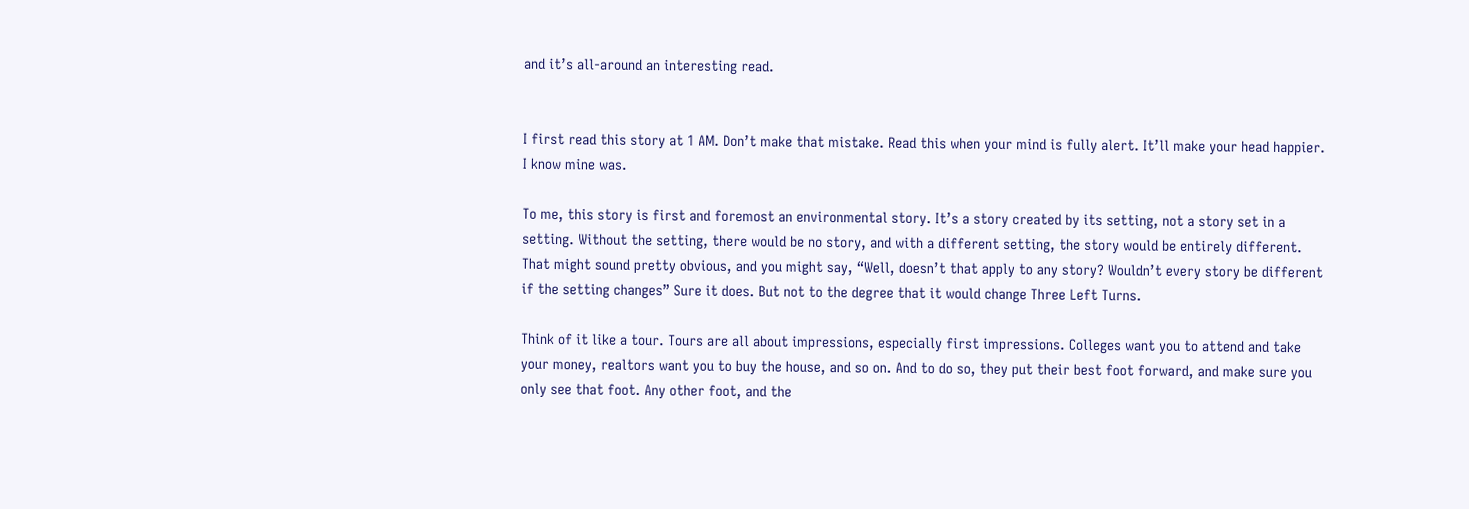and it’s all-around an interesting read.


I first read this story at 1 AM. Don’t make that mistake. Read this when your mind is fully alert. It’ll make your head happier. I know mine was.

To me, this story is first and foremost an environmental story. It’s a story created by its setting, not a story set in a setting. Without the setting, there would be no story, and with a different setting, the story would be entirely different. That might sound pretty obvious, and you might say, “Well, doesn’t that apply to any story? Wouldn’t every story be different if the setting changes” Sure it does. But not to the degree that it would change Three Left Turns.

Think of it like a tour. Tours are all about impressions, especially first impressions. Colleges want you to attend and take your money, realtors want you to buy the house, and so on. And to do so, they put their best foot forward, and make sure you only see that foot. Any other foot, and the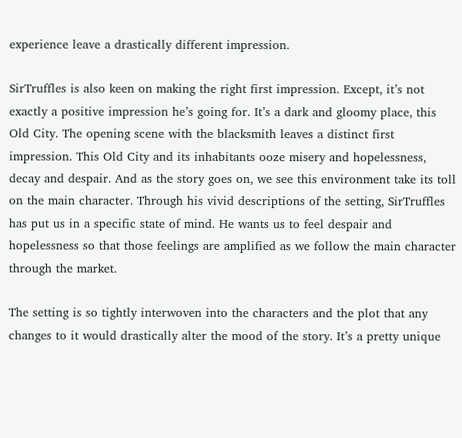experience leave a drastically different impression.

SirTruffles is also keen on making the right first impression. Except, it’s not exactly a positive impression he’s going for. It’s a dark and gloomy place, this Old City. The opening scene with the blacksmith leaves a distinct first impression. This Old City and its inhabitants ooze misery and hopelessness, decay and despair. And as the story goes on, we see this environment take its toll on the main character. Through his vivid descriptions of the setting, SirTruffles has put us in a specific state of mind. He wants us to feel despair and hopelessness so that those feelings are amplified as we follow the main character through the market.

The setting is so tightly interwoven into the characters and the plot that any changes to it would drastically alter the mood of the story. It’s a pretty unique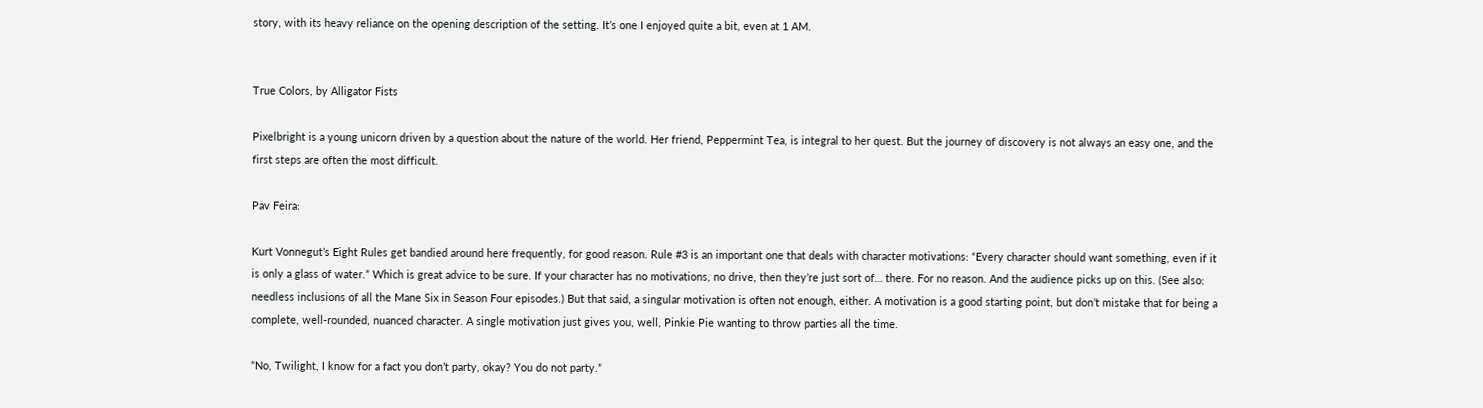story, with its heavy reliance on the opening description of the setting. It’s one I enjoyed quite a bit, even at 1 AM.


True Colors, by Alligator Fists

Pixelbright is a young unicorn driven by a question about the nature of the world. Her friend, Peppermint Tea, is integral to her quest. But the journey of discovery is not always an easy one, and the first steps are often the most difficult.

Pav Feira:

Kurt Vonnegut’s Eight Rules get bandied around here frequently, for good reason. Rule #3 is an important one that deals with character motivations: “Every character should want something, even if it is only a glass of water.” Which is great advice to be sure. If your character has no motivations, no drive, then they’re just sort of… there. For no reason. And the audience picks up on this. (See also: needless inclusions of all the Mane Six in Season Four episodes.) But that said, a singular motivation is often not enough, either. A motivation is a good starting point, but don’t mistake that for being a complete, well-rounded, nuanced character. A single motivation just gives you, well, Pinkie Pie wanting to throw parties all the time.

”No, Twilight, I know for a fact you don’t party, okay? You do not party.”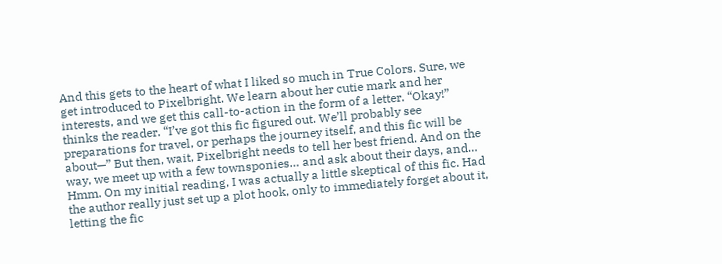And this gets to the heart of what I liked so much in True Colors. Sure, we get introduced to Pixelbright. We learn about her cutie mark and her interests, and we get this call-to-action in the form of a letter. “Okay!” thinks the reader. “I’ve got this fic figured out. We’ll probably see preparations for travel, or perhaps the journey itself, and this fic will be about—” But then, wait, Pixelbright needs to tell her best friend. And on the way, we meet up with a few townsponies… and ask about their days, and… Hmm. On my initial reading, I was actually a little skeptical of this fic. Had the author really just set up a plot hook, only to immediately forget about it, letting the fic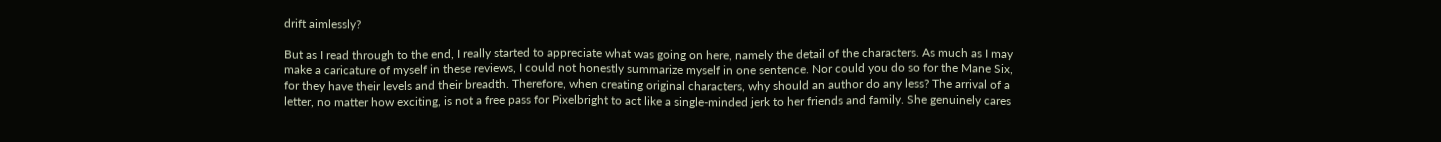drift aimlessly?

But as I read through to the end, I really started to appreciate what was going on here, namely the detail of the characters. As much as I may make a caricature of myself in these reviews, I could not honestly summarize myself in one sentence. Nor could you do so for the Mane Six, for they have their levels and their breadth. Therefore, when creating original characters, why should an author do any less? The arrival of a letter, no matter how exciting, is not a free pass for Pixelbright to act like a single-minded jerk to her friends and family. She genuinely cares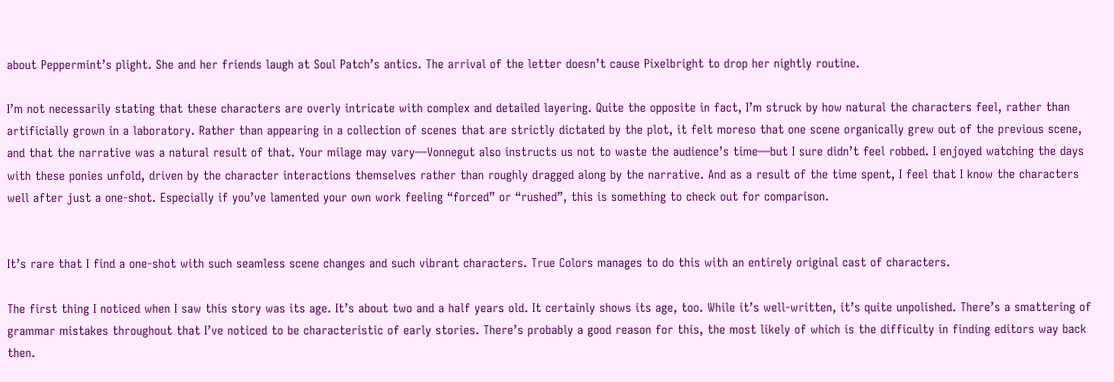about Peppermint’s plight. She and her friends laugh at Soul Patch’s antics. The arrival of the letter doesn’t cause Pixelbright to drop her nightly routine.

I’m not necessarily stating that these characters are overly intricate with complex and detailed layering. Quite the opposite in fact, I’m struck by how natural the characters feel, rather than artificially grown in a laboratory. Rather than appearing in a collection of scenes that are strictly dictated by the plot, it felt moreso that one scene organically grew out of the previous scene, and that the narrative was a natural result of that. Your milage may vary—Vonnegut also instructs us not to waste the audience’s time—but I sure didn’t feel robbed. I enjoyed watching the days with these ponies unfold, driven by the character interactions themselves rather than roughly dragged along by the narrative. And as a result of the time spent, I feel that I know the characters well after just a one-shot. Especially if you’ve lamented your own work feeling “forced” or “rushed”, this is something to check out for comparison.


It’s rare that I find a one-shot with such seamless scene changes and such vibrant characters. True Colors manages to do this with an entirely original cast of characters.

The first thing I noticed when I saw this story was its age. It’s about two and a half years old. It certainly shows its age, too. While it’s well-written, it’s quite unpolished. There’s a smattering of grammar mistakes throughout that I’ve noticed to be characteristic of early stories. There’s probably a good reason for this, the most likely of which is the difficulty in finding editors way back then.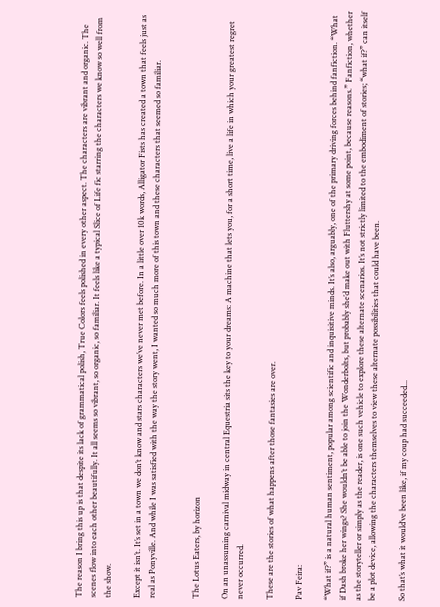The reason I bring this up is that despite its lack of grammatical polish, True Colors feels polished in every other aspect. The characters are vibrant and organic. The scenes flow into each other beautifully. It all seems so vibrant, so organic, so familiar. It feels like a typical Slice of Life fic starring the characters we know so well from the show.

Except it isn’t. It’s set in a town we don’t know and stars characters we’ve never met before. In a little over 10k words, Alligator Fists has created a town that feels just as real as Ponyville. And while I was satisfied with the way the story went, I wanted so much more of this town and these characters that seemed so familiar.


The Lotus Eaters, by horizon

On an unassuming carnival midway in central Equestria sits the key to your dreams: A machine that lets you, for a short time, live a life in which your greatest regret never occurred.

These are the stories of what happens after those fantasies are over.

Pav Feira:

“What if?” is a natural human sentiment, popular among scientific and inquisitive minds. It’s also, arguably, one of the primary driving forces behind fanfiction. “What if Dash broke her wings? She wouldn’t be able to join the Wonderbolts, but probably she’d make out with Fluttershy at some point, because reasons.” Fanfiction, whether as the storyteller or simply as the reader, is one such vehicle to explore these alternate scenarios. It’s not strictly limited to the embodiment of stories; “what if?” can itself be a plot device, allowing the characters themselves to view these alternate possibilities that could have been.

So that’s what it would’ve been like, if my coup had succeeded...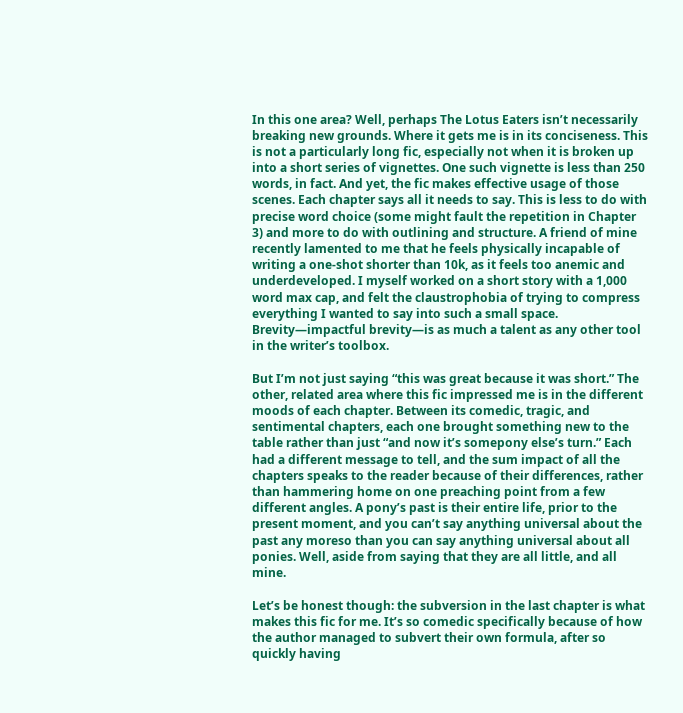In this one area? Well, perhaps The Lotus Eaters isn’t necessarily breaking new grounds. Where it gets me is in its conciseness. This is not a particularly long fic, especially not when it is broken up into a short series of vignettes. One such vignette is less than 250 words, in fact. And yet, the fic makes effective usage of those scenes. Each chapter says all it needs to say. This is less to do with precise word choice (some might fault the repetition in Chapter 3) and more to do with outlining and structure. A friend of mine recently lamented to me that he feels physically incapable of writing a one-shot shorter than 10k, as it feels too anemic and underdeveloped. I myself worked on a short story with a 1,000 word max cap, and felt the claustrophobia of trying to compress everything I wanted to say into such a small space. Brevity—impactful brevity—is as much a talent as any other tool in the writer’s toolbox.

But I’m not just saying “this was great because it was short.” The other, related area where this fic impressed me is in the different moods of each chapter. Between its comedic, tragic, and sentimental chapters, each one brought something new to the table rather than just “and now it’s somepony else’s turn.” Each had a different message to tell, and the sum impact of all the chapters speaks to the reader because of their differences, rather than hammering home on one preaching point from a few different angles. A pony’s past is their entire life, prior to the present moment, and you can’t say anything universal about the past any moreso than you can say anything universal about all ponies. Well, aside from saying that they are all little, and all mine.

Let’s be honest though: the subversion in the last chapter is what makes this fic for me. It’s so comedic specifically because of how the author managed to subvert their own formula, after so quickly having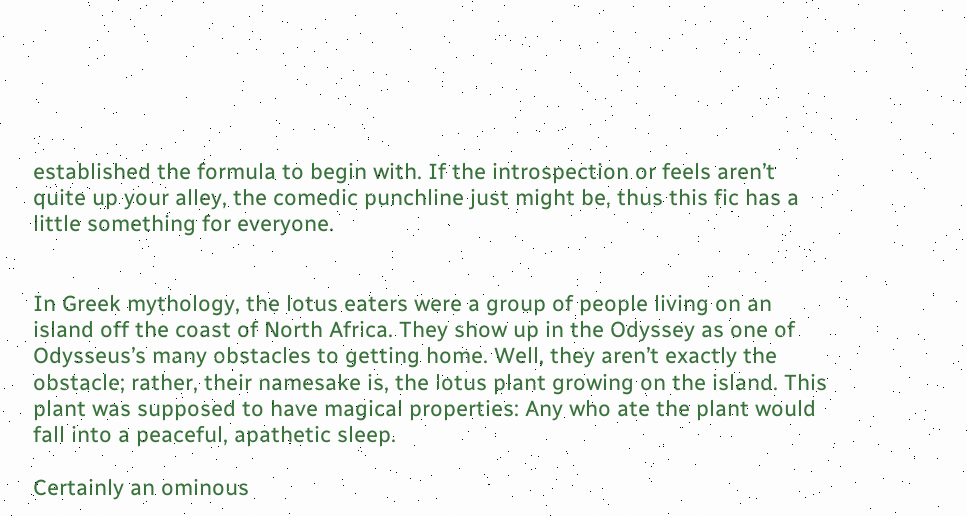established the formula to begin with. If the introspection or feels aren’t quite up your alley, the comedic punchline just might be, thus this fic has a little something for everyone.


In Greek mythology, the lotus eaters were a group of people living on an island off the coast of North Africa. They show up in the Odyssey as one of Odysseus’s many obstacles to getting home. Well, they aren’t exactly the obstacle; rather, their namesake is, the lotus plant growing on the island. This plant was supposed to have magical properties: Any who ate the plant would fall into a peaceful, apathetic sleep.

Certainly an ominous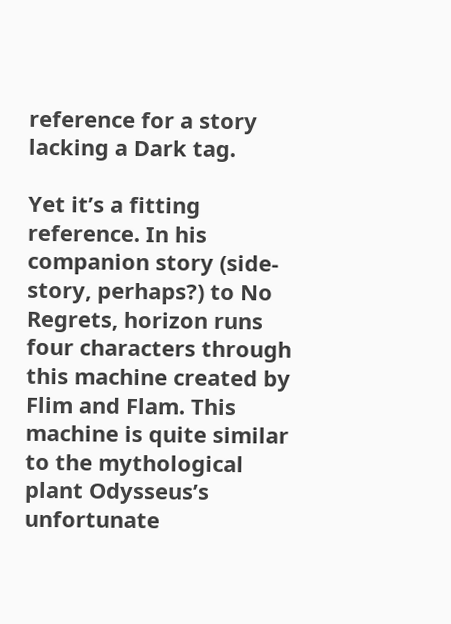reference for a story lacking a Dark tag.

Yet it’s a fitting reference. In his companion story (side-story, perhaps?) to No Regrets, horizon runs four characters through this machine created by Flim and Flam. This machine is quite similar to the mythological plant Odysseus’s unfortunate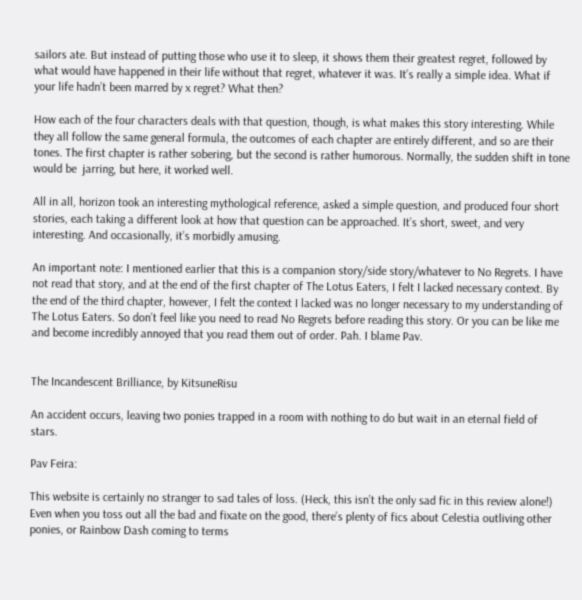sailors ate. But instead of putting those who use it to sleep, it shows them their greatest regret, followed by what would have happened in their life without that regret, whatever it was. It’s really a simple idea. What if your life hadn’t been marred by x regret? What then?

How each of the four characters deals with that question, though, is what makes this story interesting. While they all follow the same general formula, the outcomes of each chapter are entirely different, and so are their tones. The first chapter is rather sobering, but the second is rather humorous. Normally, the sudden shift in tone would be  jarring, but here, it worked well.

All in all, horizon took an interesting mythological reference, asked a simple question, and produced four short stories, each taking a different look at how that question can be approached. It’s short, sweet, and very interesting. And occasionally, it’s morbidly amusing.

An important note: I mentioned earlier that this is a companion story/side story/whatever to No Regrets. I have not read that story, and at the end of the first chapter of The Lotus Eaters, I felt I lacked necessary context. By the end of the third chapter, however, I felt the context I lacked was no longer necessary to my understanding of The Lotus Eaters. So don’t feel like you need to read No Regrets before reading this story. Or you can be like me and become incredibly annoyed that you read them out of order. Pah. I blame Pav.


The Incandescent Brilliance, by KitsuneRisu

An accident occurs, leaving two ponies trapped in a room with nothing to do but wait in an eternal field of stars.

Pav Feira:

This website is certainly no stranger to sad tales of loss. (Heck, this isn’t the only sad fic in this review alone!) Even when you toss out all the bad and fixate on the good, there’s plenty of fics about Celestia outliving other ponies, or Rainbow Dash coming to terms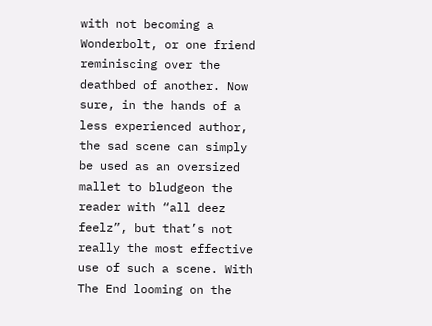with not becoming a Wonderbolt, or one friend reminiscing over the deathbed of another. Now sure, in the hands of a less experienced author, the sad scene can simply be used as an oversized mallet to bludgeon the reader with “all deez feelz”, but that’s not really the most effective use of such a scene. With The End looming on the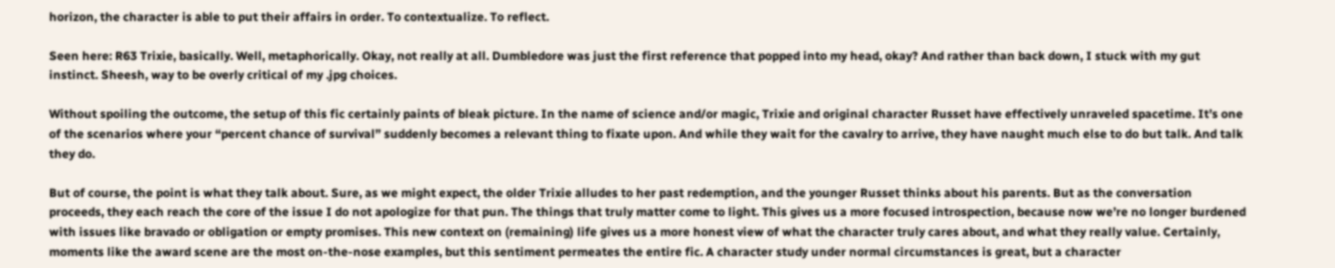horizon, the character is able to put their affairs in order. To contextualize. To reflect.

Seen here: R63 Trixie, basically. Well, metaphorically. Okay, not really at all. Dumbledore was just the first reference that popped into my head, okay? And rather than back down, I stuck with my gut instinct. Sheesh, way to be overly critical of my .jpg choices.

Without spoiling the outcome, the setup of this fic certainly paints of bleak picture. In the name of science and/or magic, Trixie and original character Russet have effectively unraveled spacetime. It’s one of the scenarios where your “percent chance of survival” suddenly becomes a relevant thing to fixate upon. And while they wait for the cavalry to arrive, they have naught much else to do but talk. And talk they do.

But of course, the point is what they talk about. Sure, as we might expect, the older Trixie alludes to her past redemption, and the younger Russet thinks about his parents. But as the conversation proceeds, they each reach the core of the issue I do not apologize for that pun. The things that truly matter come to light. This gives us a more focused introspection, because now we’re no longer burdened with issues like bravado or obligation or empty promises. This new context on (remaining) life gives us a more honest view of what the character truly cares about, and what they really value. Certainly, moments like the award scene are the most on-the-nose examples, but this sentiment permeates the entire fic. A character study under normal circumstances is great, but a character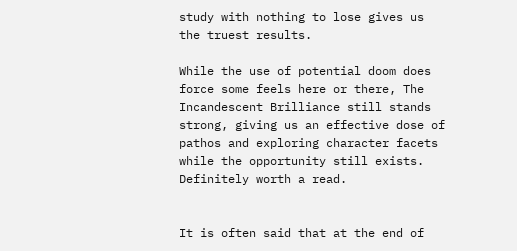study with nothing to lose gives us the truest results.

While the use of potential doom does force some feels here or there, The Incandescent Brilliance still stands strong, giving us an effective dose of pathos and exploring character facets while the opportunity still exists. Definitely worth a read.


It is often said that at the end of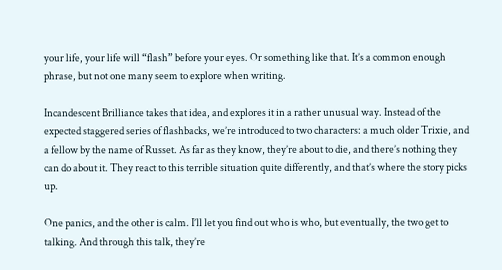your life, your life will “flash” before your eyes. Or something like that. It’s a common enough phrase, but not one many seem to explore when writing.

Incandescent Brilliance takes that idea, and explores it in a rather unusual way. Instead of the expected staggered series of flashbacks, we’re introduced to two characters: a much older Trixie, and a fellow by the name of Russet. As far as they know, they’re about to die, and there’s nothing they can do about it. They react to this terrible situation quite differently, and that’s where the story picks up.

One panics, and the other is calm. I’ll let you find out who is who, but eventually, the two get to talking. And through this talk, they’re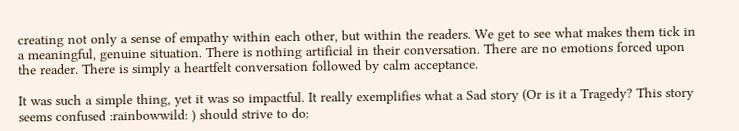creating not only a sense of empathy within each other, but within the readers. We get to see what makes them tick in a meaningful, genuine situation. There is nothing artificial in their conversation. There are no emotions forced upon the reader. There is simply a heartfelt conversation followed by calm acceptance.

It was such a simple thing, yet it was so impactful. It really exemplifies what a Sad story (Or is it a Tragedy? This story seems confused :rainbowwild: ) should strive to do: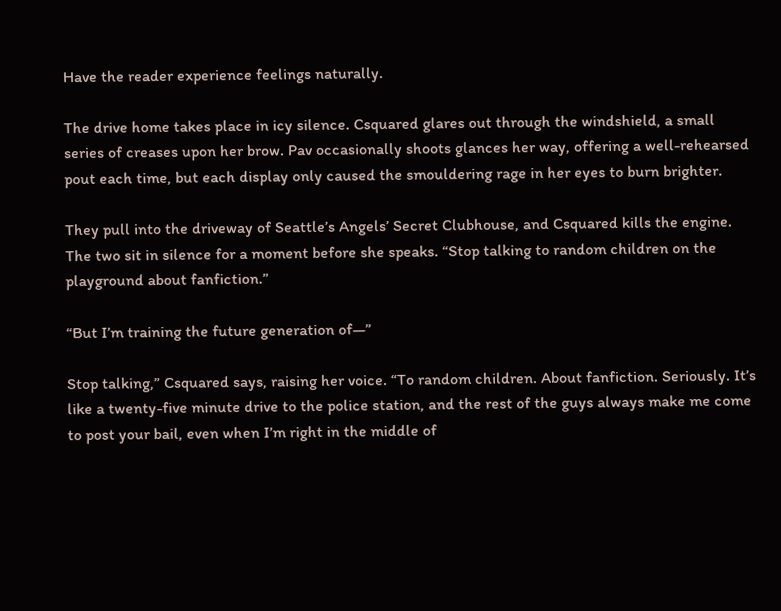Have the reader experience feelings naturally.

The drive home takes place in icy silence. Csquared glares out through the windshield, a small series of creases upon her brow. Pav occasionally shoots glances her way, offering a well-rehearsed pout each time, but each display only caused the smouldering rage in her eyes to burn brighter.

They pull into the driveway of Seattle’s Angels’ Secret Clubhouse, and Csquared kills the engine. The two sit in silence for a moment before she speaks. “Stop talking to random children on the playground about fanfiction.”

“But I’m training the future generation of—”

Stop talking,” Csquared says, raising her voice. “To random children. About fanfiction. Seriously. It’s like a twenty-five minute drive to the police station, and the rest of the guys always make me come to post your bail, even when I’m right in the middle of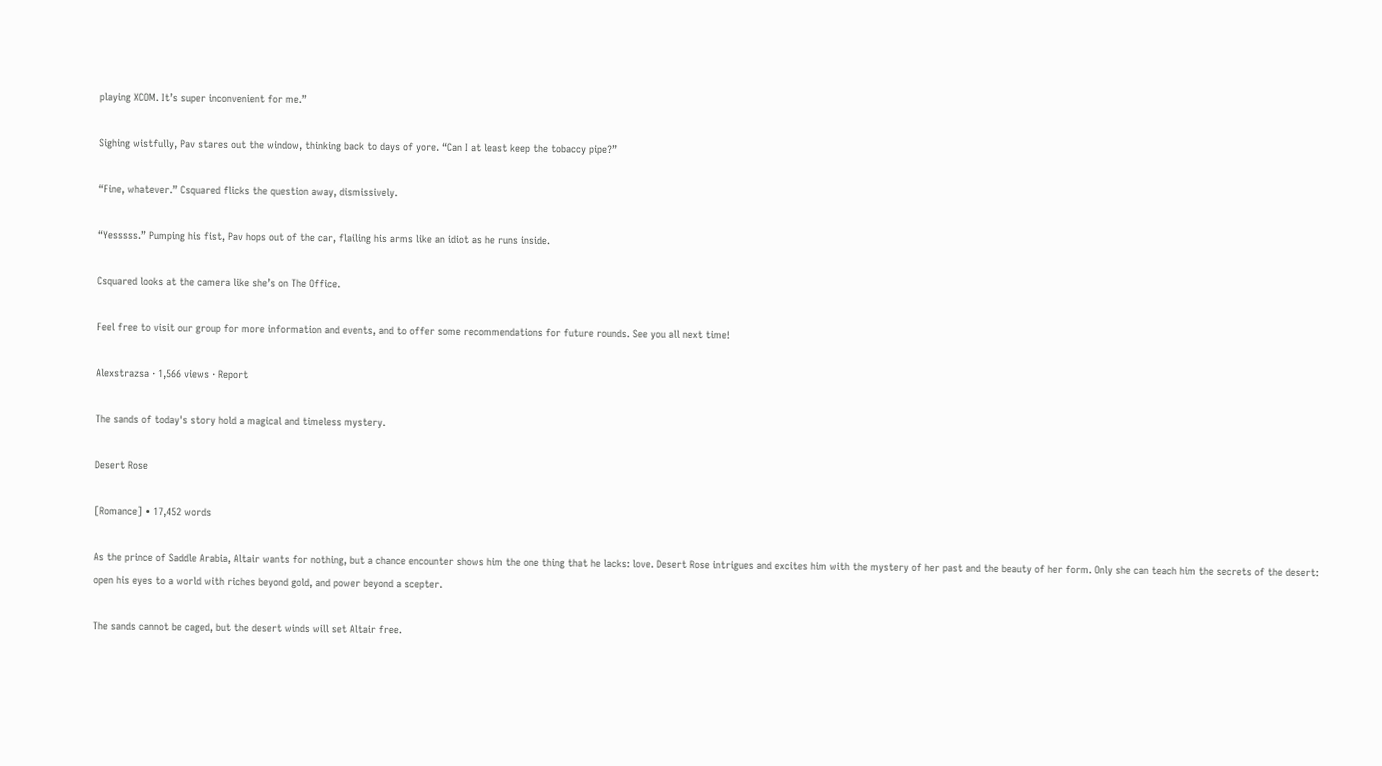playing XCOM. It’s super inconvenient for me.”

Sighing wistfully, Pav stares out the window, thinking back to days of yore. “Can I at least keep the tobaccy pipe?”

“Fine, whatever.” Csquared flicks the question away, dismissively.

“Yesssss.” Pumping his fist, Pav hops out of the car, flailing his arms like an idiot as he runs inside.

Csquared looks at the camera like she’s on The Office.

Feel free to visit our group for more information and events, and to offer some recommendations for future rounds. See you all next time!

Alexstrazsa · 1,566 views · Report

The sands of today's story hold a magical and timeless mystery.

Desert Rose

[Romance] • 17,452 words

As the prince of Saddle Arabia, Altair wants for nothing, but a chance encounter shows him the one thing that he lacks: love. Desert Rose intrigues and excites him with the mystery of her past and the beauty of her form. Only she can teach him the secrets of the desert: open his eyes to a world with riches beyond gold, and power beyond a scepter.

The sands cannot be caged, but the desert winds will set Altair free.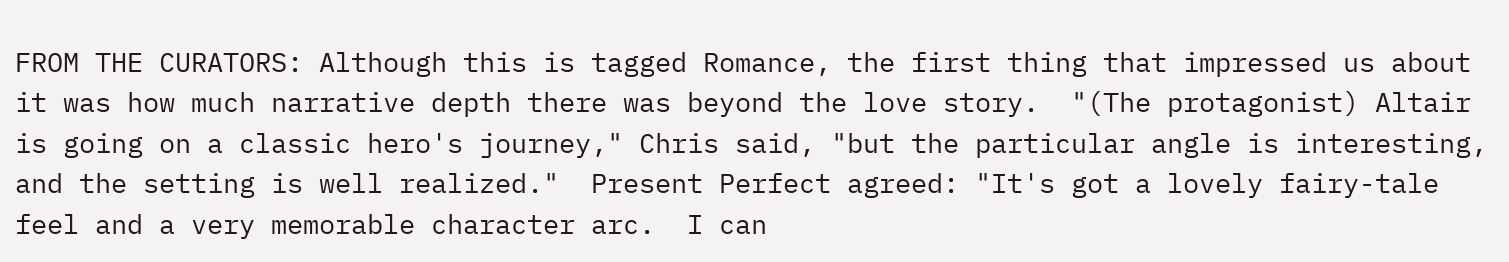FROM THE CURATORS: Although this is tagged Romance, the first thing that impressed us about it was how much narrative depth there was beyond the love story.  "(The protagonist) Altair is going on a classic hero's journey," Chris said, "but the particular angle is interesting, and the setting is well realized."  Present Perfect agreed: "It's got a lovely fairy-tale feel and a very memorable character arc.  I can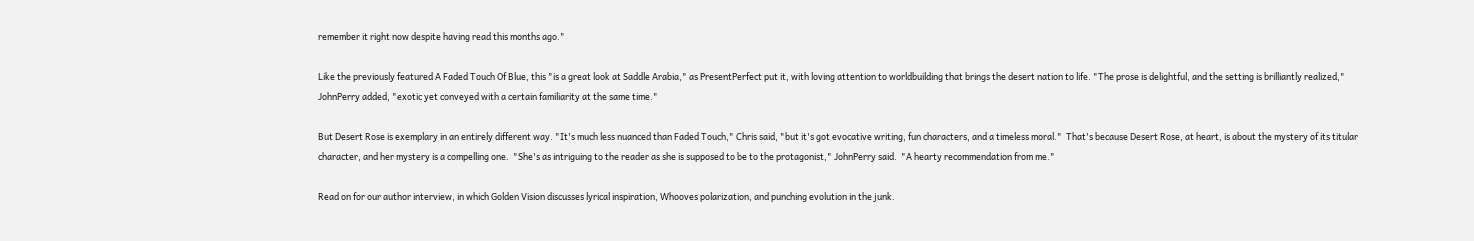remember it right now despite having read this months ago."

Like the previously featured A Faded Touch Of Blue, this "is a great look at Saddle Arabia," as PresentPerfect put it, with loving attention to worldbuilding that brings the desert nation to life. "The prose is delightful, and the setting is brilliantly realized," JohnPerry added, "exotic yet conveyed with a certain familiarity at the same time."

But Desert Rose is exemplary in an entirely different way. "It's much less nuanced than Faded Touch," Chris said, "but it's got evocative writing, fun characters, and a timeless moral."  That's because Desert Rose, at heart, is about the mystery of its titular character, and her mystery is a compelling one.  "She's as intriguing to the reader as she is supposed to be to the protagonist," JohnPerry said.  "A hearty recommendation from me."

Read on for our author interview, in which Golden Vision discusses lyrical inspiration, Whooves polarization, and punching evolution in the junk.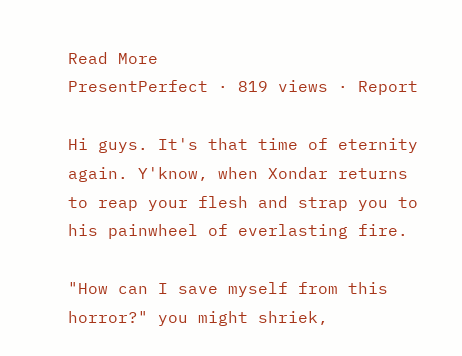Read More
PresentPerfect · 819 views · Report

Hi guys. It's that time of eternity again. Y'know, when Xondar returns to reap your flesh and strap you to his painwheel of everlasting fire.

"How can I save myself from this horror?" you might shriek,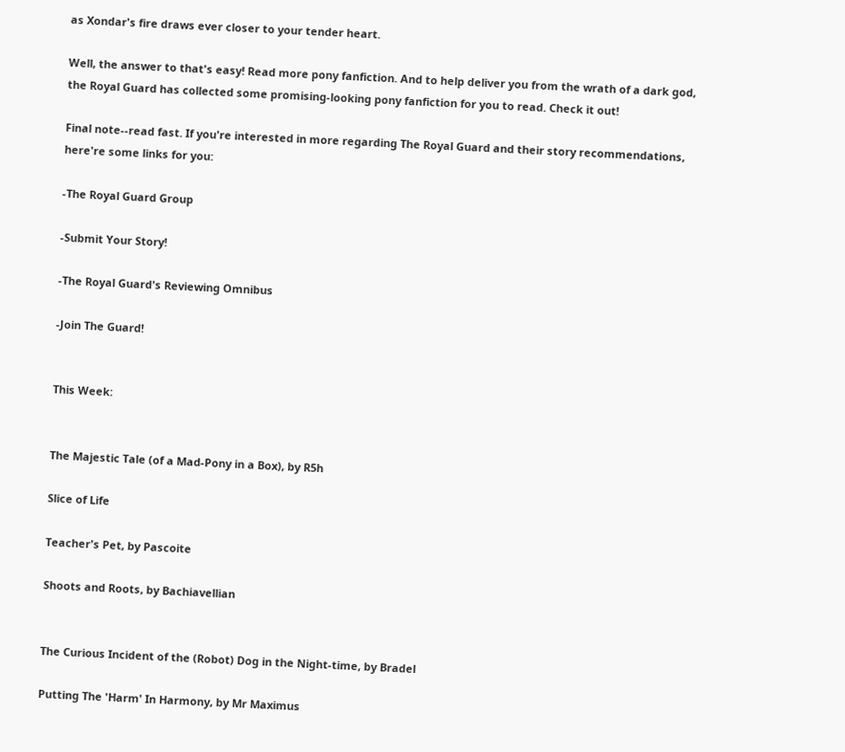as Xondar's fire draws ever closer to your tender heart.

Well, the answer to that's easy! Read more pony fanfiction. And to help deliver you from the wrath of a dark god, the Royal Guard has collected some promising-looking pony fanfiction for you to read. Check it out!

Final note--read fast. If you're interested in more regarding The Royal Guard and their story recommendations, here're some links for you:

-The Royal Guard Group

-Submit Your Story!

-The Royal Guard's Reviewing Omnibus

-Join The Guard!


This Week:


The Majestic Tale (of a Mad-Pony in a Box), by R5h

Slice of Life

Teacher's Pet, by Pascoite

Shoots and Roots, by Bachiavellian


The Curious Incident of the (Robot) Dog in the Night-time, by Bradel

Putting The 'Harm' In Harmony, by Mr Maximus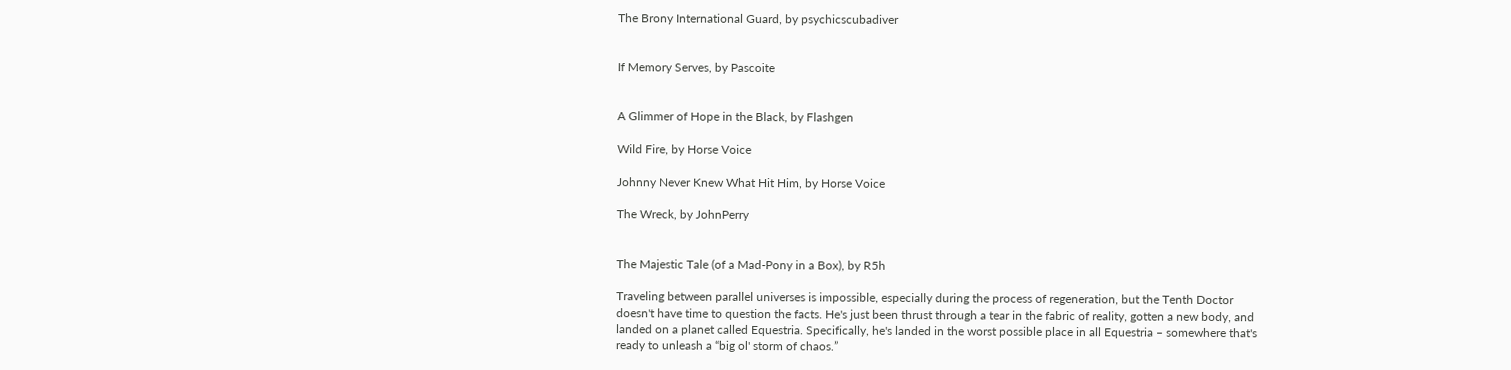The Brony International Guard, by psychicscubadiver


If Memory Serves, by Pascoite


A Glimmer of Hope in the Black, by Flashgen

Wild Fire, by Horse Voice

Johnny Never Knew What Hit Him, by Horse Voice

The Wreck, by JohnPerry


The Majestic Tale (of a Mad-Pony in a Box), by R5h

Traveling between parallel universes is impossible, especially during the process of regeneration, but the Tenth Doctor doesn't have time to question the facts. He's just been thrust through a tear in the fabric of reality, gotten a new body, and landed on a planet called Equestria. Specifically, he's landed in the worst possible place in all Equestria – somewhere that's ready to unleash a “big ol' storm of chaos.”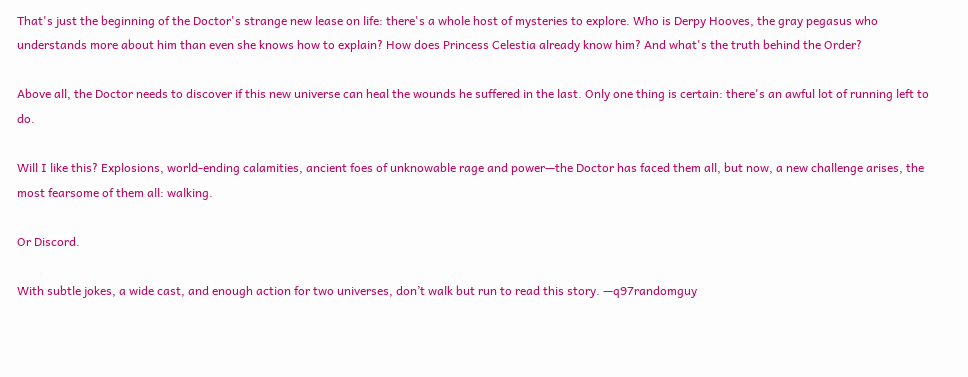That's just the beginning of the Doctor's strange new lease on life: there's a whole host of mysteries to explore. Who is Derpy Hooves, the gray pegasus who understands more about him than even she knows how to explain? How does Princess Celestia already know him? And what's the truth behind the Order?

Above all, the Doctor needs to discover if this new universe can heal the wounds he suffered in the last. Only one thing is certain: there's an awful lot of running left to do.

Will I like this? Explosions, world-ending calamities, ancient foes of unknowable rage and power—the Doctor has faced them all, but now, a new challenge arises, the most fearsome of them all: walking.

Or Discord.

With subtle jokes, a wide cast, and enough action for two universes, don’t walk but run to read this story. —q97randomguy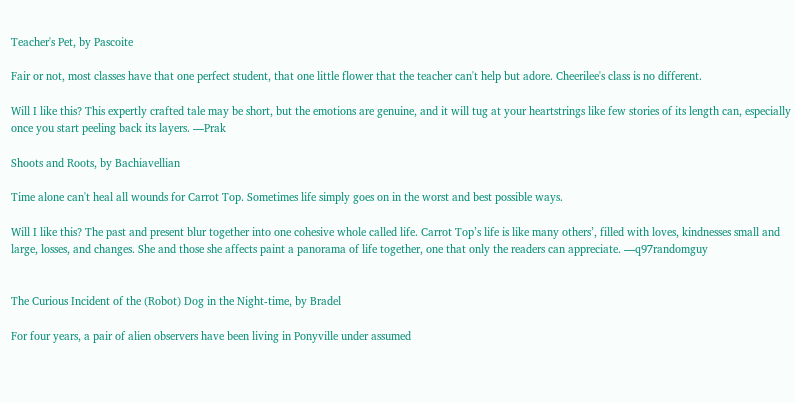Teacher's Pet, by Pascoite

Fair or not, most classes have that one perfect student, that one little flower that the teacher can't help but adore. Cheerilee's class is no different.

Will I like this? This expertly crafted tale may be short, but the emotions are genuine, and it will tug at your heartstrings like few stories of its length can, especially once you start peeling back its layers. —Prak

Shoots and Roots, by Bachiavellian

Time alone can't heal all wounds for Carrot Top. Sometimes life simply goes on in the worst and best possible ways.

Will I like this? The past and present blur together into one cohesive whole called life. Carrot Top’s life is like many others’, filled with loves, kindnesses small and large, losses, and changes. She and those she affects paint a panorama of life together, one that only the readers can appreciate. —q97randomguy


The Curious Incident of the (Robot) Dog in the Night-time, by Bradel

For four years, a pair of alien observers have been living in Ponyville under assumed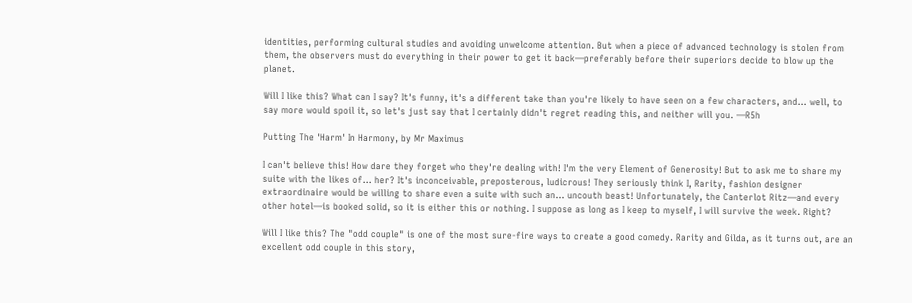identities, performing cultural studies and avoiding unwelcome attention. But when a piece of advanced technology is stolen from them, the observers must do everything in their power to get it back—preferably before their superiors decide to blow up the planet.

Will I like this? What can I say? It's funny, it's a different take than you're likely to have seen on a few characters, and... well, to say more would spoil it, so let's just say that I certainly didn't regret reading this, and neither will you. —R5h

Putting The 'Harm' In Harmony, by Mr Maximus

I can't believe this! How dare they forget who they're dealing with! I'm the very Element of Generosity! But to ask me to share my suite with the likes of... her? It's inconceivable, preposterous, ludicrous! They seriously think I, Rarity, fashion designer extraordinaire would be willing to share even a suite with such an... uncouth beast! Unfortunately, the Canterlot Ritz—and every other hotel—is booked solid, so it is either this or nothing. I suppose as long as I keep to myself, I will survive the week. Right?

Will I like this? The "odd couple" is one of the most sure-fire ways to create a good comedy. Rarity and Gilda, as it turns out, are an excellent odd couple in this story,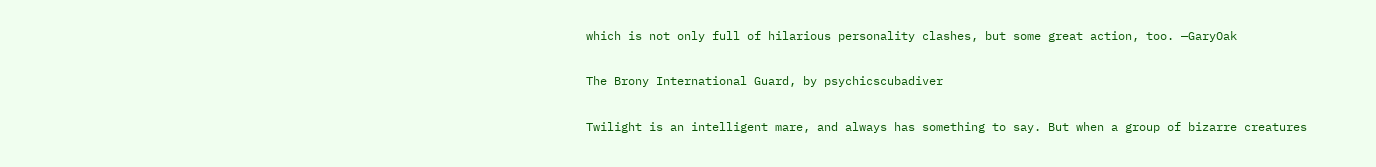which is not only full of hilarious personality clashes, but some great action, too. —GaryOak

The Brony International Guard, by psychicscubadiver

Twilight is an intelligent mare, and always has something to say. But when a group of bizarre creatures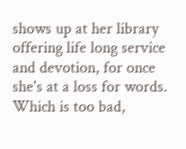shows up at her library offering life long service and devotion, for once she's at a loss for words. Which is too bad,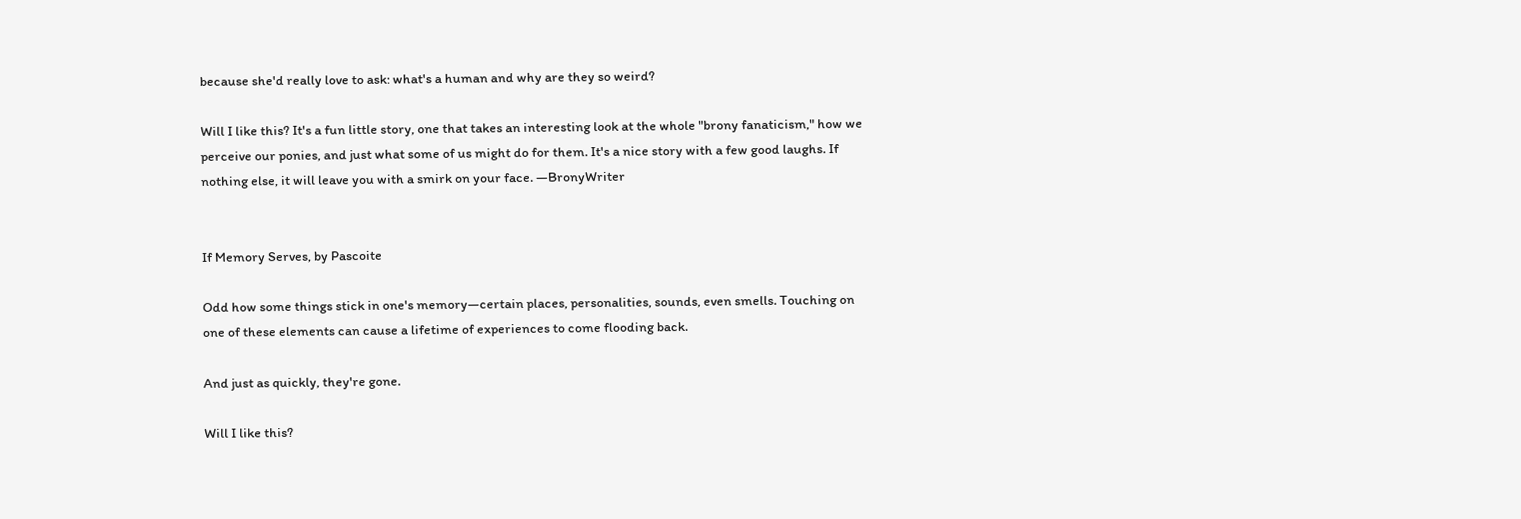because she'd really love to ask: what's a human and why are they so weird?

Will I like this? It's a fun little story, one that takes an interesting look at the whole "brony fanaticism," how we perceive our ponies, and just what some of us might do for them. It's a nice story with a few good laughs. If nothing else, it will leave you with a smirk on your face. —BronyWriter


If Memory Serves, by Pascoite

Odd how some things stick in one's memory—certain places, personalities, sounds, even smells. Touching on one of these elements can cause a lifetime of experiences to come flooding back.

And just as quickly, they're gone.

Will I like this?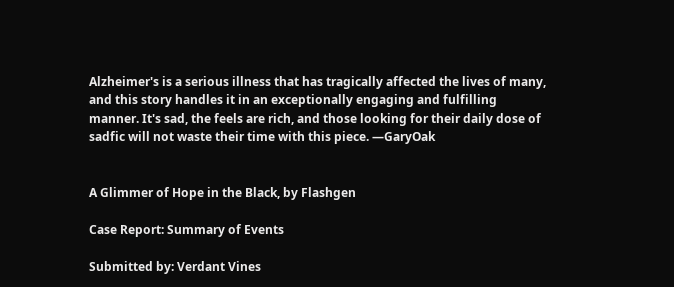Alzheimer's is a serious illness that has tragically affected the lives of many, and this story handles it in an exceptionally engaging and fulfilling manner. It's sad, the feels are rich, and those looking for their daily dose of sadfic will not waste their time with this piece. —GaryOak


A Glimmer of Hope in the Black, by Flashgen

Case Report: Summary of Events

Submitted by: Verdant Vines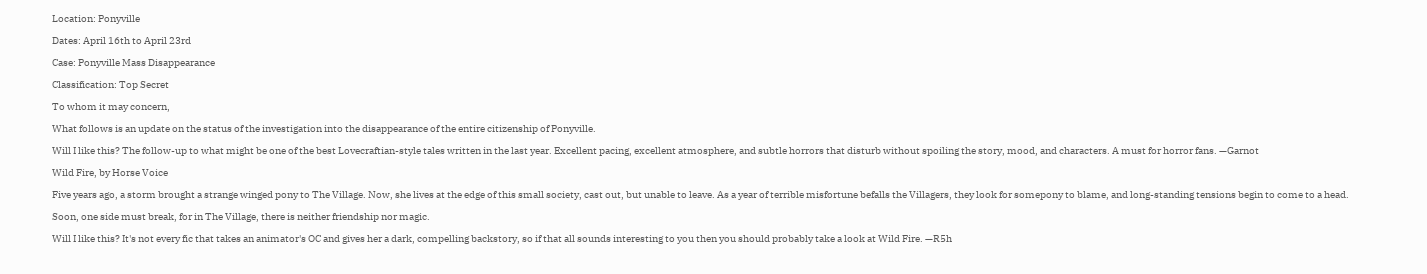Location: Ponyville

Dates: April 16th to April 23rd

Case: Ponyville Mass Disappearance

Classification: Top Secret

To whom it may concern,

What follows is an update on the status of the investigation into the disappearance of the entire citizenship of Ponyville.

Will I like this? The follow-up to what might be one of the best Lovecraftian-style tales written in the last year. Excellent pacing, excellent atmosphere, and subtle horrors that disturb without spoiling the story, mood, and characters. A must for horror fans. —Garnot

Wild Fire, by Horse Voice

Five years ago, a storm brought a strange winged pony to The Village. Now, she lives at the edge of this small society, cast out, but unable to leave. As a year of terrible misfortune befalls the Villagers, they look for somepony to blame, and long-standing tensions begin to come to a head.

Soon, one side must break, for in The Village, there is neither friendship nor magic.

Will I like this? It's not every fic that takes an animator's OC and gives her a dark, compelling backstory, so if that all sounds interesting to you then you should probably take a look at Wild Fire. —R5h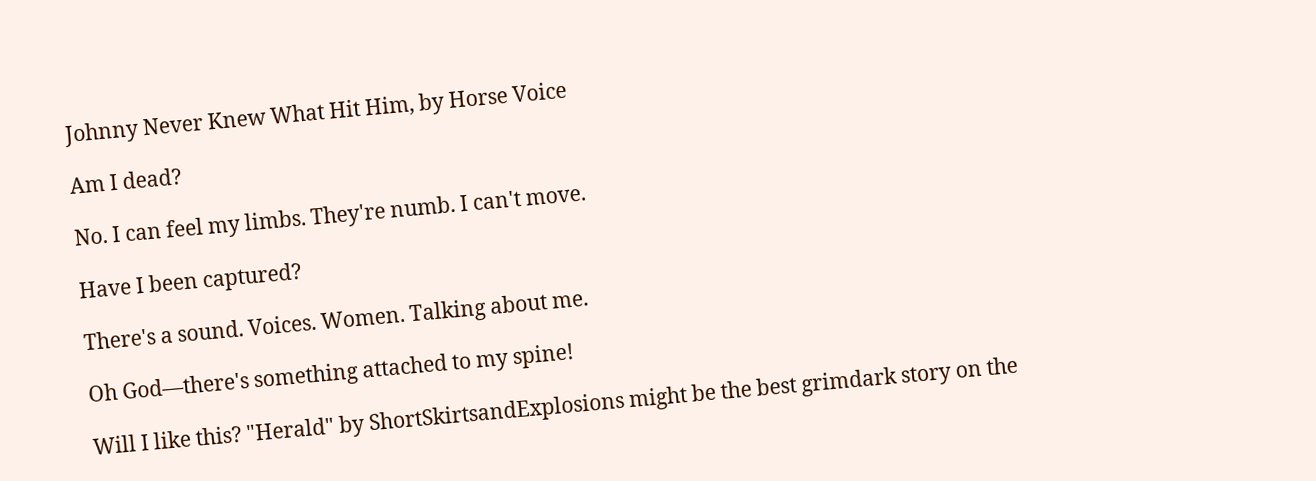Johnny Never Knew What Hit Him, by Horse Voice

Am I dead?

No. I can feel my limbs. They're numb. I can't move.

Have I been captured?

There's a sound. Voices. Women. Talking about me.

Oh God—there's something attached to my spine!

Will I like this? "Herald" by ShortSkirtsandExplosions might be the best grimdark story on the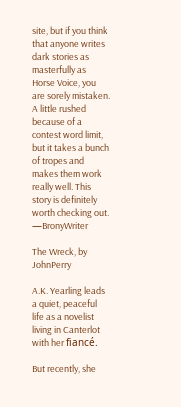site, but if you think that anyone writes dark stories as masterfully as Horse Voice, you are sorely mistaken. A little rushed because of a contest word limit, but it takes a bunch of tropes and makes them work really well. This story is definitely worth checking out. —BronyWriter

The Wreck, by JohnPerry

A.K. Yearling leads a quiet, peaceful life as a novelist living in Canterlot with her fiancé.

But recently, she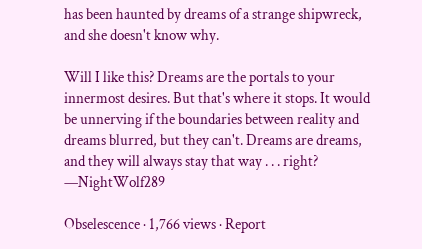has been haunted by dreams of a strange shipwreck, and she doesn't know why.

Will I like this? Dreams are the portals to your innermost desires. But that's where it stops. It would be unnerving if the boundaries between reality and dreams blurred, but they can't. Dreams are dreams, and they will always stay that way . . . right? —NightWolf289

Obselescence · 1,766 views · Report